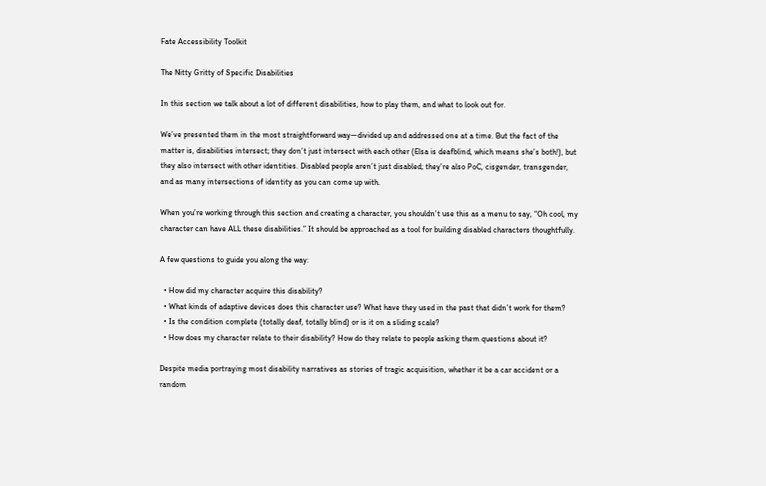Fate Accessibility Toolkit

The Nitty Gritty of Specific Disabilities

In this section we talk about a lot of different disabilities, how to play them, and what to look out for.

We’ve presented them in the most straightforward way—divided up and addressed one at a time. But the fact of the matter is, disabilities intersect; they don’t just intersect with each other (Elsa is deafblind, which means she’s both!), but they also intersect with other identities. Disabled people aren’t just disabled; they’re also PoC, cisgender, transgender, and as many intersections of identity as you can come up with.

When you’re working through this section and creating a character, you shouldn’t use this as a menu to say, “Oh cool, my character can have ALL these disabilities.” It should be approached as a tool for building disabled characters thoughtfully.

A few questions to guide you along the way:

  • How did my character acquire this disability?
  • What kinds of adaptive devices does this character use? What have they used in the past that didn’t work for them?
  • Is the condition complete (totally deaf, totally blind) or is it on a sliding scale?
  • How does my character relate to their disability? How do they relate to people asking them questions about it?

Despite media portraying most disability narratives as stories of tragic acquisition, whether it be a car accident or a random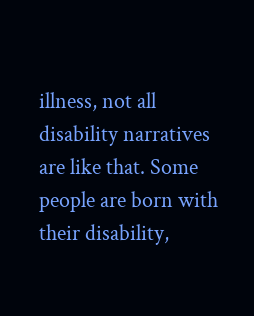illness, not all disability narratives are like that. Some people are born with their disability,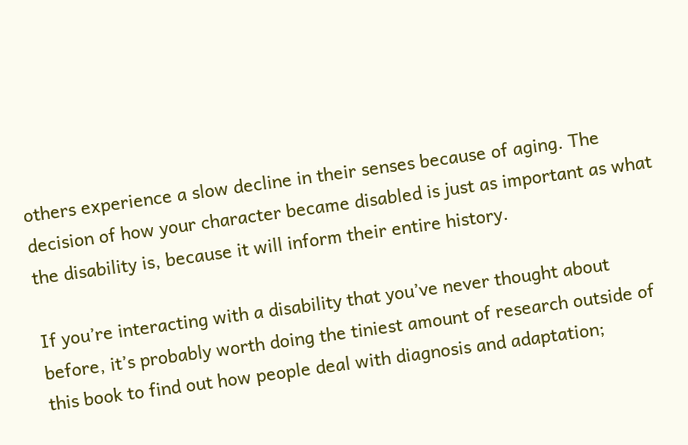others experience a slow decline in their senses because of aging. The decision of how your character became disabled is just as important as what the disability is, because it will inform their entire history.

If you’re interacting with a disability that you’ve never thought about before, it’s probably worth doing the tiniest amount of research outside of this book to find out how people deal with diagnosis and adaptation;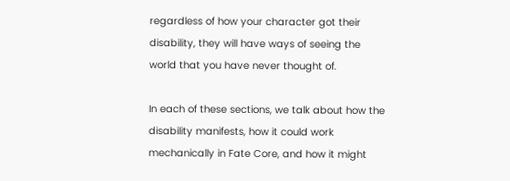regardless of how your character got their disability, they will have ways of seeing the world that you have never thought of.

In each of these sections, we talk about how the disability manifests, how it could work mechanically in Fate Core, and how it might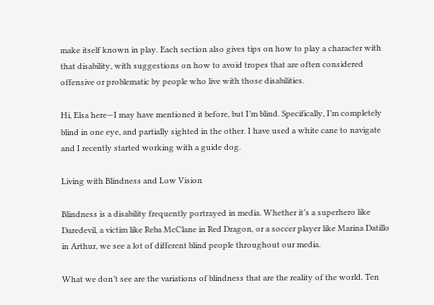make itself known in play. Each section also gives tips on how to play a character with that disability, with suggestions on how to avoid tropes that are often considered offensive or problematic by people who live with those disabilities.

Hi, Elsa here—I may have mentioned it before, but I’m blind. Specifically, I’m completely blind in one eye, and partially sighted in the other. I have used a white cane to navigate and I recently started working with a guide dog.

Living with Blindness and Low Vision

Blindness is a disability frequently portrayed in media. Whether it’s a superhero like Daredevil, a victim like Reba McClane in Red Dragon, or a soccer player like Marina Datillo in Arthur, we see a lot of different blind people throughout our media.

What we don’t see are the variations of blindness that are the reality of the world. Ten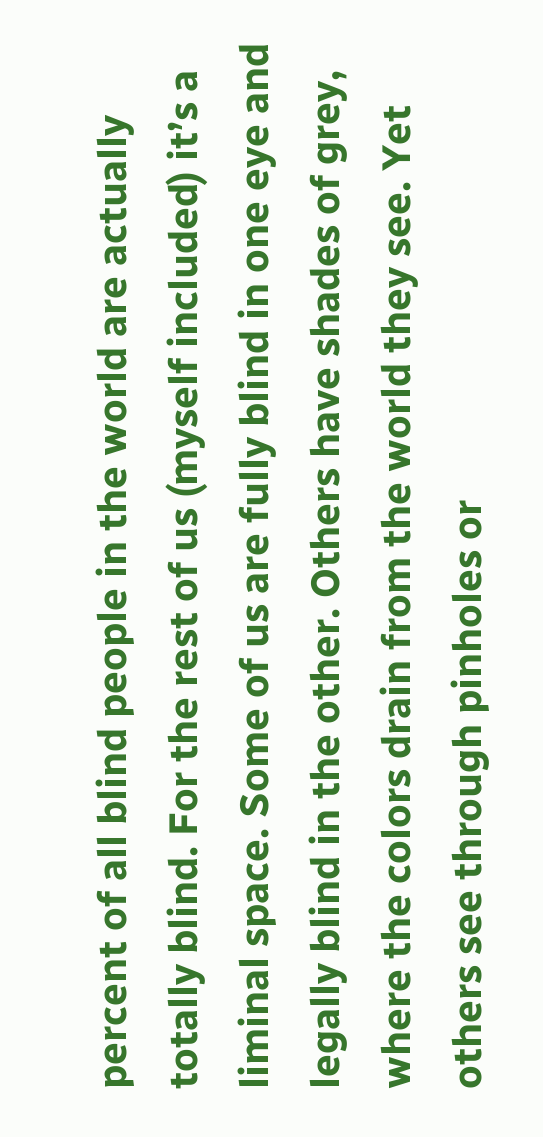percent of all blind people in the world are actually totally blind. For the rest of us (myself included) it’s a liminal space. Some of us are fully blind in one eye and legally blind in the other. Others have shades of grey, where the colors drain from the world they see. Yet others see through pinholes or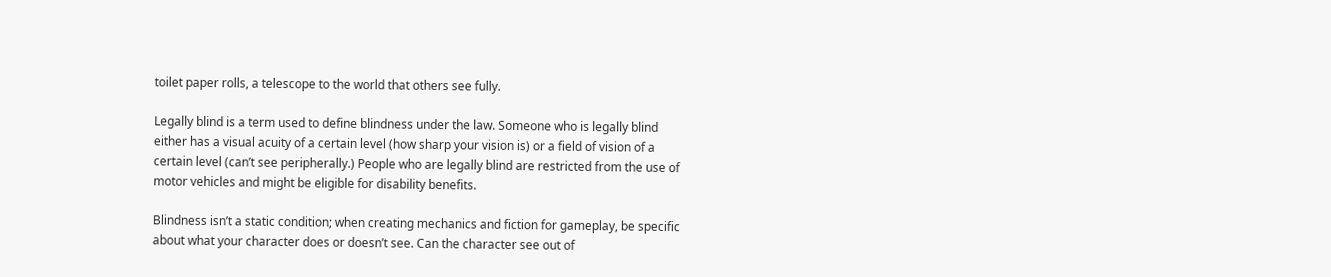toilet paper rolls, a telescope to the world that others see fully.

Legally blind is a term used to define blindness under the law. Someone who is legally blind either has a visual acuity of a certain level (how sharp your vision is) or a field of vision of a certain level (can’t see peripherally.) People who are legally blind are restricted from the use of motor vehicles and might be eligible for disability benefits.

Blindness isn’t a static condition; when creating mechanics and fiction for gameplay, be specific about what your character does or doesn’t see. Can the character see out of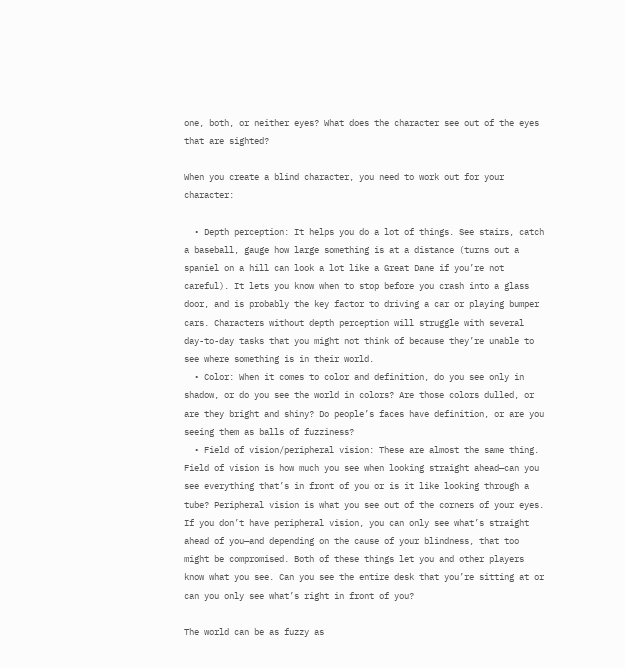one, both, or neither eyes? What does the character see out of the eyes that are sighted?

When you create a blind character, you need to work out for your character:

  • Depth perception: It helps you do a lot of things. See stairs, catch a baseball, gauge how large something is at a distance (turns out a spaniel on a hill can look a lot like a Great Dane if you’re not careful). It lets you know when to stop before you crash into a glass door, and is probably the key factor to driving a car or playing bumper cars. Characters without depth perception will struggle with several day-to-day tasks that you might not think of because they’re unable to see where something is in their world.
  • Color: When it comes to color and definition, do you see only in shadow, or do you see the world in colors? Are those colors dulled, or are they bright and shiny? Do people’s faces have definition, or are you seeing them as balls of fuzziness?
  • Field of vision/peripheral vision: These are almost the same thing. Field of vision is how much you see when looking straight ahead—can you see everything that’s in front of you or is it like looking through a tube? Peripheral vision is what you see out of the corners of your eyes. If you don’t have peripheral vision, you can only see what’s straight ahead of you—and depending on the cause of your blindness, that too might be compromised. Both of these things let you and other players know what you see. Can you see the entire desk that you’re sitting at or can you only see what’s right in front of you?

The world can be as fuzzy as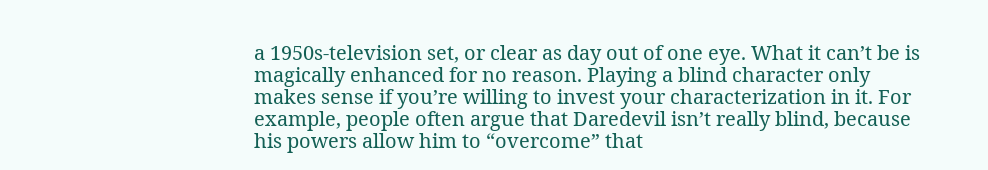a 1950s-television set, or clear as day out of one eye. What it can’t be is magically enhanced for no reason. Playing a blind character only makes sense if you’re willing to invest your characterization in it. For example, people often argue that Daredevil isn’t really blind, because his powers allow him to “overcome” that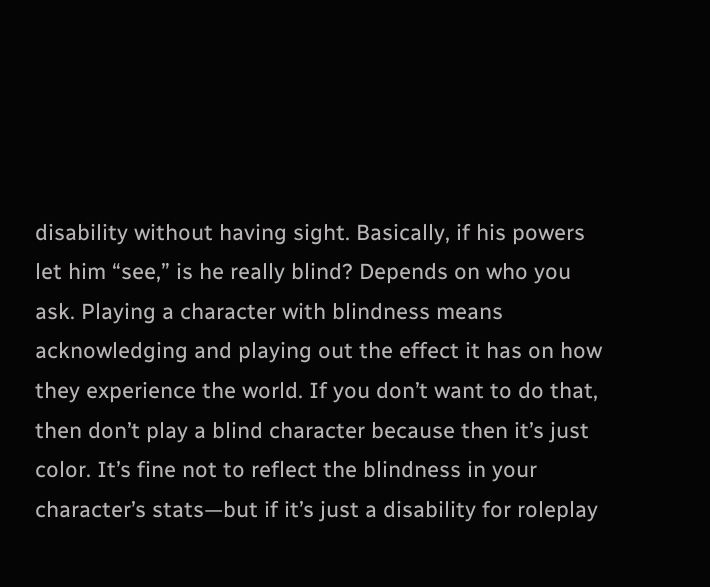disability without having sight. Basically, if his powers let him “see,” is he really blind? Depends on who you ask. Playing a character with blindness means acknowledging and playing out the effect it has on how they experience the world. If you don’t want to do that, then don’t play a blind character because then it’s just color. It’s fine not to reflect the blindness in your character’s stats—but if it’s just a disability for roleplay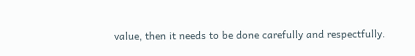value, then it needs to be done carefully and respectfully.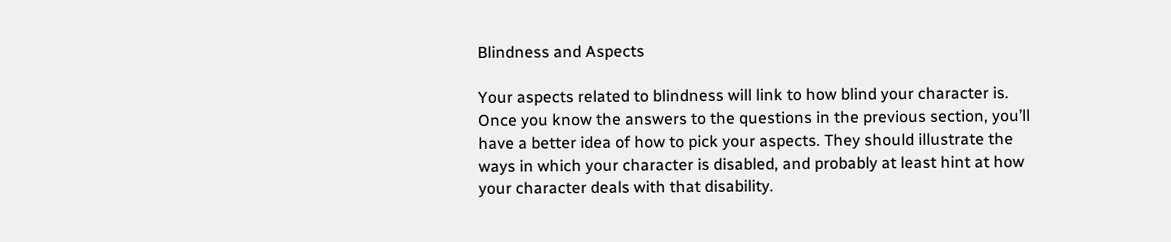Blindness and Aspects

Your aspects related to blindness will link to how blind your character is. Once you know the answers to the questions in the previous section, you’ll have a better idea of how to pick your aspects. They should illustrate the ways in which your character is disabled, and probably at least hint at how your character deals with that disability.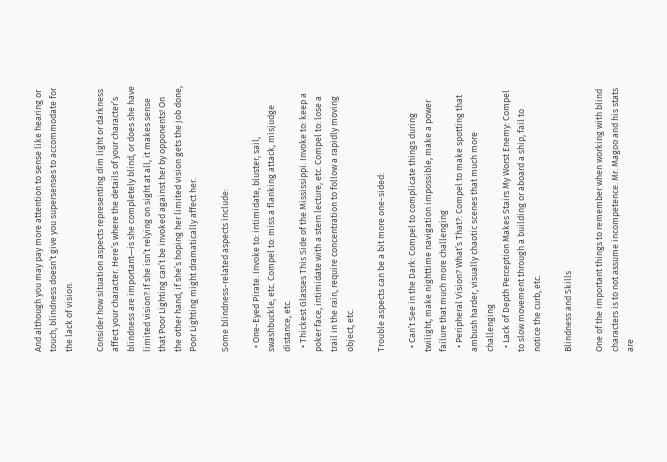And although you may pay more attention to sense like hearing or touch, blindness doesn’t give you supersenses to accommodate for the lack of vision.

Consider how situation aspects representing dim light or darkness affect your character. Here’s where the details of your character’s blindness are important—is she completely blind, or does she have limited vision? If she isn’t relying on sight at all, it makes sense that Poor Lighting can’t be invoked against her by opponents! On the other hand, if she’s hoping her limited vision gets the job done, Poor Lighting might dramatically affect her.

Some blindness-related aspects include:

  • One-Eyed Pirate. Invoke to: intimidate, bluster, sail, swashbuckle, etc. Compel to: miss a flanking attack, misjudge distance, etc.
  • Thickest Glasses This Side of the Mississippi. Invoke to: keep a poker face, intimidate with a stern lecture, etc. Compel to: lose a trail in the rain, require concentration to follow a rapidly moving object, etc.

Trouble aspects can be a bit more one-sided:

  • Can’t See in the Dark: Compel to complicate things during twilight, make nighttime navigation impossible, make a power failure that much more challenging
  • Peripheral Vision? What’s That?: Compel to make spotting that ambush harder, visually chaotic scenes that much more challenging
  • Lack of Depth Perception Makes Stairs My Worst Enemy: Compel to slow movement through a building or aboard a ship, fail to notice the curb, etc.

Blindness and Skills

One of the important things to remember when working with blind characters is to not assume incompetence. Mr. Magoo and his stats are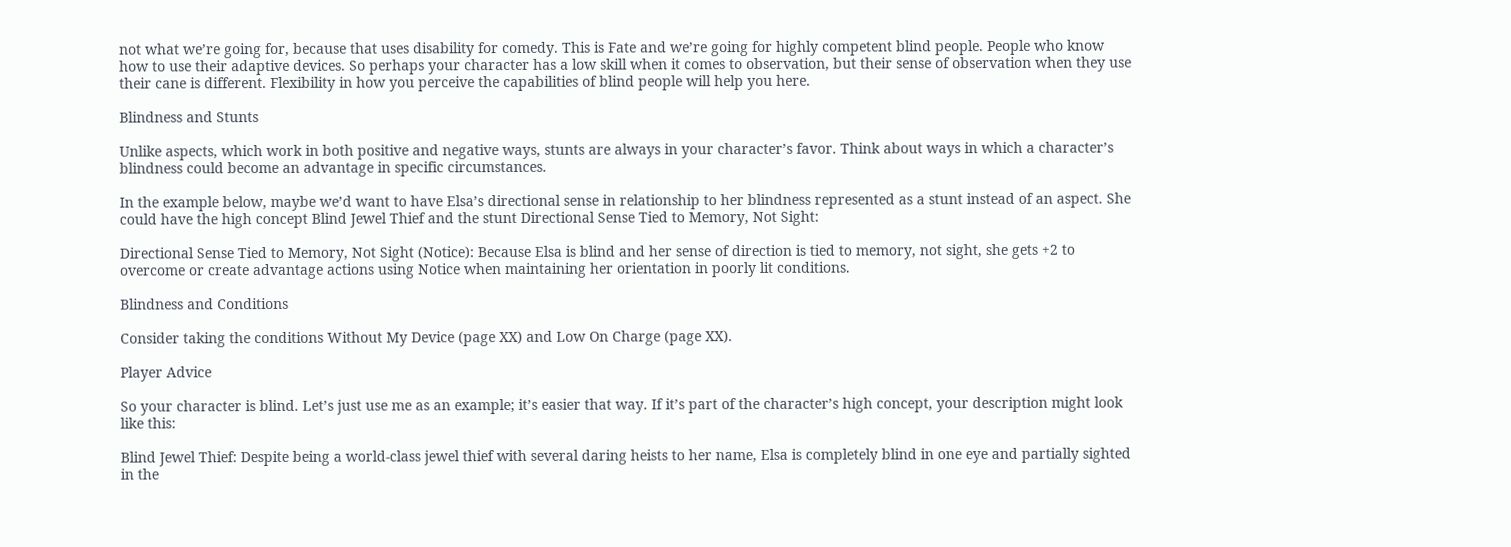not what we’re going for, because that uses disability for comedy. This is Fate and we’re going for highly competent blind people. People who know how to use their adaptive devices. So perhaps your character has a low skill when it comes to observation, but their sense of observation when they use their cane is different. Flexibility in how you perceive the capabilities of blind people will help you here.

Blindness and Stunts

Unlike aspects, which work in both positive and negative ways, stunts are always in your character’s favor. Think about ways in which a character’s blindness could become an advantage in specific circumstances.

In the example below, maybe we’d want to have Elsa’s directional sense in relationship to her blindness represented as a stunt instead of an aspect. She could have the high concept Blind Jewel Thief and the stunt Directional Sense Tied to Memory, Not Sight:

Directional Sense Tied to Memory, Not Sight (Notice): Because Elsa is blind and her sense of direction is tied to memory, not sight, she gets +2 to overcome or create advantage actions using Notice when maintaining her orientation in poorly lit conditions.

Blindness and Conditions

Consider taking the conditions Without My Device (page XX) and Low On Charge (page XX).

Player Advice

So your character is blind. Let’s just use me as an example; it’s easier that way. If it’s part of the character’s high concept, your description might look like this:

Blind Jewel Thief: Despite being a world-class jewel thief with several daring heists to her name, Elsa is completely blind in one eye and partially sighted in the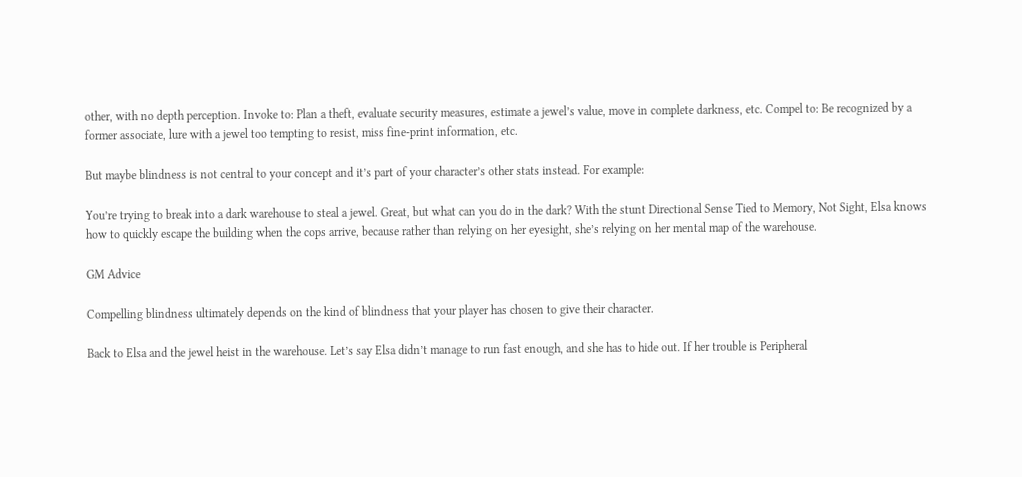other, with no depth perception. Invoke to: Plan a theft, evaluate security measures, estimate a jewel’s value, move in complete darkness, etc. Compel to: Be recognized by a former associate, lure with a jewel too tempting to resist, miss fine-print information, etc.

But maybe blindness is not central to your concept and it’s part of your character’s other stats instead. For example:

You’re trying to break into a dark warehouse to steal a jewel. Great, but what can you do in the dark? With the stunt Directional Sense Tied to Memory, Not Sight, Elsa knows how to quickly escape the building when the cops arrive, because rather than relying on her eyesight, she’s relying on her mental map of the warehouse.

GM Advice

Compelling blindness ultimately depends on the kind of blindness that your player has chosen to give their character.

Back to Elsa and the jewel heist in the warehouse. Let’s say Elsa didn’t manage to run fast enough, and she has to hide out. If her trouble is Peripheral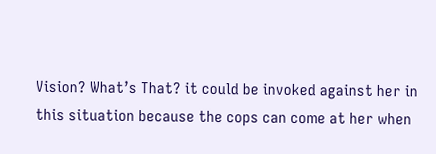Vision? What’s That? it could be invoked against her in this situation because the cops can come at her when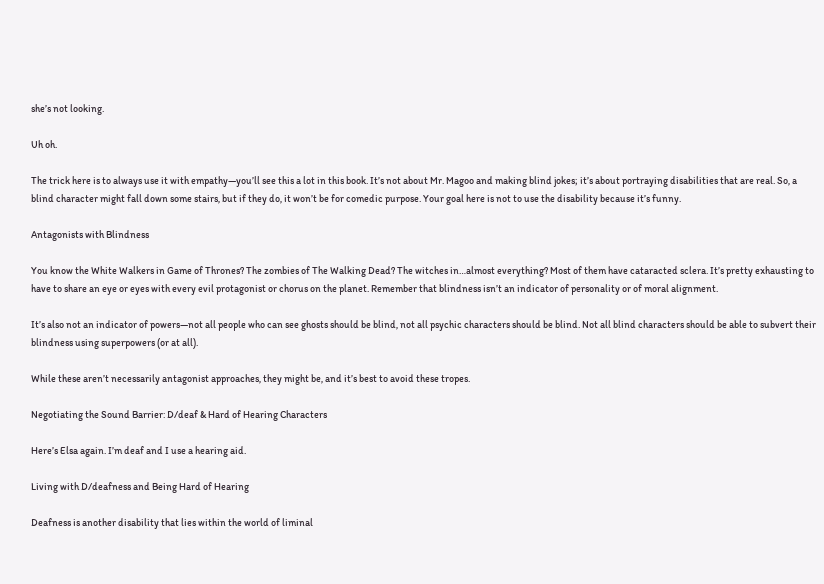she’s not looking.

Uh oh.

The trick here is to always use it with empathy—you’ll see this a lot in this book. It’s not about Mr. Magoo and making blind jokes; it’s about portraying disabilities that are real. So, a blind character might fall down some stairs, but if they do, it won’t be for comedic purpose. Your goal here is not to use the disability because it’s funny.

Antagonists with Blindness

You know the White Walkers in Game of Thrones? The zombies of The Walking Dead? The witches in…almost everything? Most of them have cataracted sclera. It’s pretty exhausting to have to share an eye or eyes with every evil protagonist or chorus on the planet. Remember that blindness isn’t an indicator of personality or of moral alignment.

It’s also not an indicator of powers—not all people who can see ghosts should be blind, not all psychic characters should be blind. Not all blind characters should be able to subvert their blindness using superpowers (or at all).

While these aren’t necessarily antagonist approaches, they might be, and it’s best to avoid these tropes.

Negotiating the Sound Barrier: D/deaf & Hard of Hearing Characters

Here’s Elsa again. I’m deaf and I use a hearing aid.

Living with D/deafness and Being Hard of Hearing

Deafness is another disability that lies within the world of liminal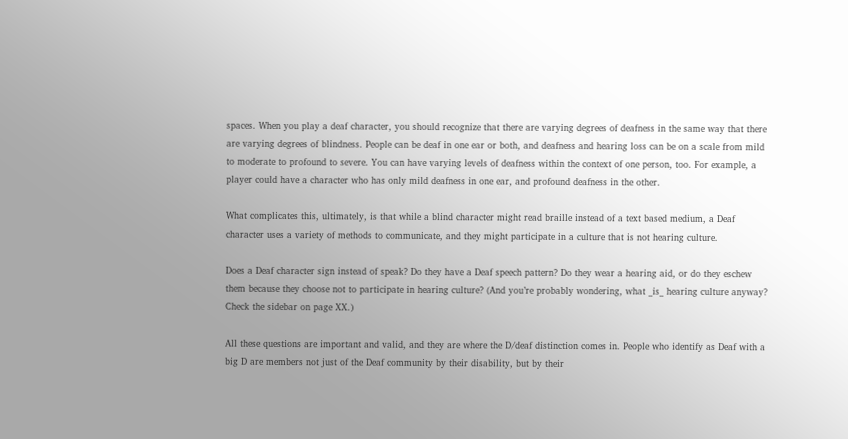spaces. When you play a deaf character, you should recognize that there are varying degrees of deafness in the same way that there are varying degrees of blindness. People can be deaf in one ear or both, and deafness and hearing loss can be on a scale from mild to moderate to profound to severe. You can have varying levels of deafness within the context of one person, too. For example, a player could have a character who has only mild deafness in one ear, and profound deafness in the other.

What complicates this, ultimately, is that while a blind character might read braille instead of a text based medium, a Deaf character uses a variety of methods to communicate, and they might participate in a culture that is not hearing culture.

Does a Deaf character sign instead of speak? Do they have a Deaf speech pattern? Do they wear a hearing aid, or do they eschew them because they choose not to participate in hearing culture? (And you’re probably wondering, what _is_ hearing culture anyway? Check the sidebar on page XX.)

All these questions are important and valid, and they are where the D/deaf distinction comes in. People who identify as Deaf with a big D are members not just of the Deaf community by their disability, but by their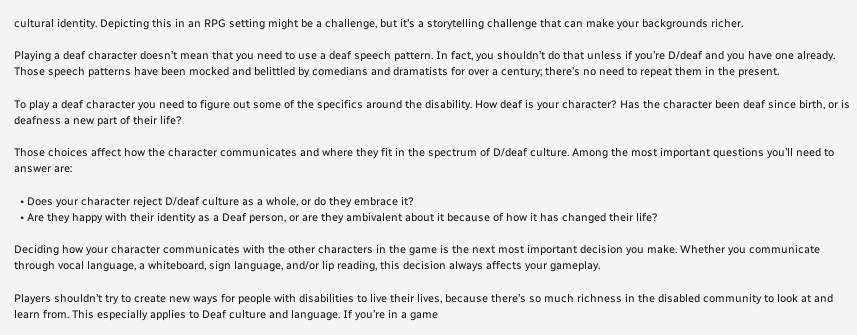cultural identity. Depicting this in an RPG setting might be a challenge, but it’s a storytelling challenge that can make your backgrounds richer.

Playing a deaf character doesn’t mean that you need to use a deaf speech pattern. In fact, you shouldn’t do that unless if you’re D/deaf and you have one already. Those speech patterns have been mocked and belittled by comedians and dramatists for over a century; there’s no need to repeat them in the present.

To play a deaf character you need to figure out some of the specifics around the disability. How deaf is your character? Has the character been deaf since birth, or is deafness a new part of their life?

Those choices affect how the character communicates and where they fit in the spectrum of D/deaf culture. Among the most important questions you’ll need to answer are:

  • Does your character reject D/deaf culture as a whole, or do they embrace it?
  • Are they happy with their identity as a Deaf person, or are they ambivalent about it because of how it has changed their life?

Deciding how your character communicates with the other characters in the game is the next most important decision you make. Whether you communicate through vocal language, a whiteboard, sign language, and/or lip reading, this decision always affects your gameplay.

Players shouldn’t try to create new ways for people with disabilities to live their lives, because there’s so much richness in the disabled community to look at and learn from. This especially applies to Deaf culture and language. If you’re in a game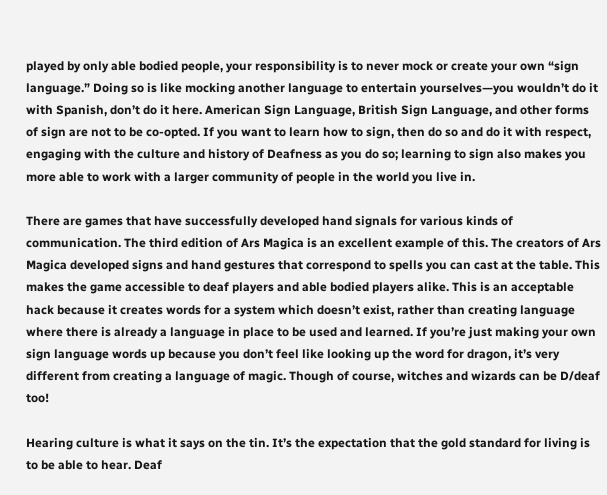played by only able bodied people, your responsibility is to never mock or create your own “sign language.” Doing so is like mocking another language to entertain yourselves—you wouldn’t do it with Spanish, don’t do it here. American Sign Language, British Sign Language, and other forms of sign are not to be co-opted. If you want to learn how to sign, then do so and do it with respect, engaging with the culture and history of Deafness as you do so; learning to sign also makes you more able to work with a larger community of people in the world you live in.

There are games that have successfully developed hand signals for various kinds of communication. The third edition of Ars Magica is an excellent example of this. The creators of Ars Magica developed signs and hand gestures that correspond to spells you can cast at the table. This makes the game accessible to deaf players and able bodied players alike. This is an acceptable hack because it creates words for a system which doesn’t exist, rather than creating language where there is already a language in place to be used and learned. If you’re just making your own sign language words up because you don’t feel like looking up the word for dragon, it’s very different from creating a language of magic. Though of course, witches and wizards can be D/deaf too!

Hearing culture is what it says on the tin. It’s the expectation that the gold standard for living is to be able to hear. Deaf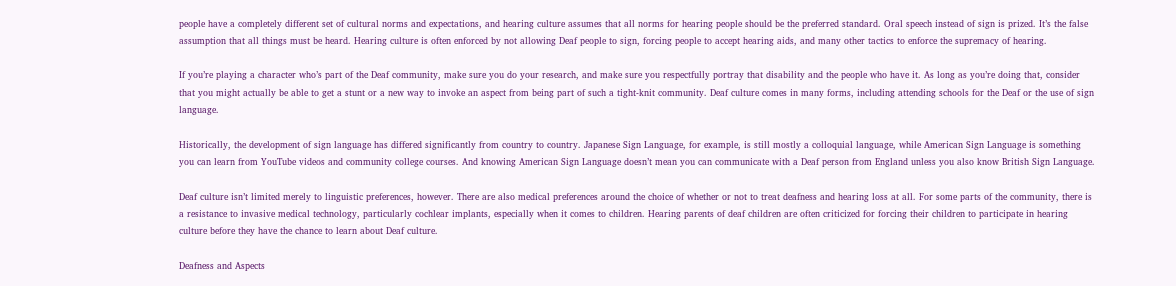people have a completely different set of cultural norms and expectations, and hearing culture assumes that all norms for hearing people should be the preferred standard. Oral speech instead of sign is prized. It’s the false assumption that all things must be heard. Hearing culture is often enforced by not allowing Deaf people to sign, forcing people to accept hearing aids, and many other tactics to enforce the supremacy of hearing.

If you’re playing a character who’s part of the Deaf community, make sure you do your research, and make sure you respectfully portray that disability and the people who have it. As long as you’re doing that, consider that you might actually be able to get a stunt or a new way to invoke an aspect from being part of such a tight-knit community. Deaf culture comes in many forms, including attending schools for the Deaf or the use of sign language.

Historically, the development of sign language has differed significantly from country to country. Japanese Sign Language, for example, is still mostly a colloquial language, while American Sign Language is something you can learn from YouTube videos and community college courses. And knowing American Sign Language doesn’t mean you can communicate with a Deaf person from England unless you also know British Sign Language.

Deaf culture isn’t limited merely to linguistic preferences, however. There are also medical preferences around the choice of whether or not to treat deafness and hearing loss at all. For some parts of the community, there is a resistance to invasive medical technology, particularly cochlear implants, especially when it comes to children. Hearing parents of deaf children are often criticized for forcing their children to participate in hearing culture before they have the chance to learn about Deaf culture.

Deafness and Aspects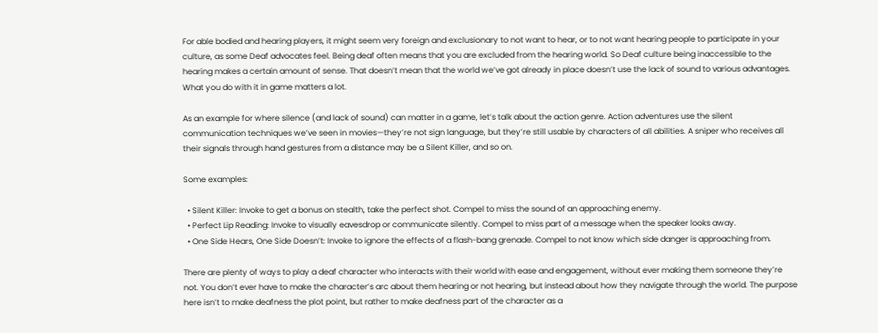For able bodied and hearing players, it might seem very foreign and exclusionary to not want to hear, or to not want hearing people to participate in your culture, as some Deaf advocates feel. Being deaf often means that you are excluded from the hearing world. So Deaf culture being inaccessible to the hearing makes a certain amount of sense. That doesn’t mean that the world we’ve got already in place doesn’t use the lack of sound to various advantages. What you do with it in game matters a lot.

As an example for where silence (and lack of sound) can matter in a game, let’s talk about the action genre. Action adventures use the silent communication techniques we’ve seen in movies—they’re not sign language, but they’re still usable by characters of all abilities. A sniper who receives all their signals through hand gestures from a distance may be a Silent Killer, and so on.

Some examples:

  • Silent Killer: Invoke to get a bonus on stealth, take the perfect shot. Compel to miss the sound of an approaching enemy.
  • Perfect Lip Reading: Invoke to visually eavesdrop or communicate silently. Compel to miss part of a message when the speaker looks away.
  • One Side Hears, One Side Doesn’t: Invoke to ignore the effects of a flash-bang grenade. Compel to not know which side danger is approaching from.

There are plenty of ways to play a deaf character who interacts with their world with ease and engagement, without ever making them someone they’re not. You don’t ever have to make the character’s arc about them hearing or not hearing, but instead about how they navigate through the world. The purpose here isn’t to make deafness the plot point, but rather to make deafness part of the character as a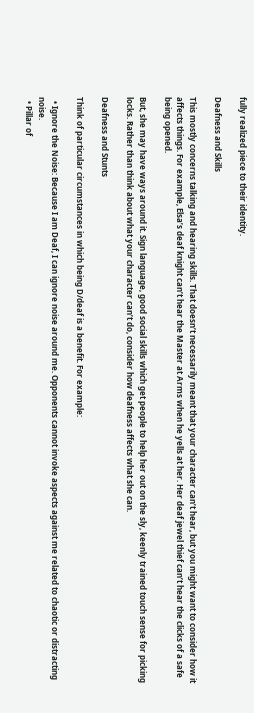fully realized piece to their identity.

Deafness and Skills

This mostly concerns talking and hearing skills. That doesn’t necessarily meant that your character can’t hear, but you might want to consider how it affects things. For example, Elsa’s deaf knight can’t hear the Master at Arms when he yells at her. Her deaf jewel thief can’t hear the clicks of a safe being opened.

But, she may have ways around it. Sign language, good social skills which get people to help her out on the sly, keenly trained touch sense for picking locks. Rather than think about what your character can’t do, consider how deafness affects what she can.

Deafness and Stunts

Think of particular circumstances in which being D/deaf is a benefit. For example:

  • Ignore the Noise: Because I am Deaf, I can ignore noise around me. Opponents cannot invoke aspects against me related to chaotic or distracting noise.
  • Pillar of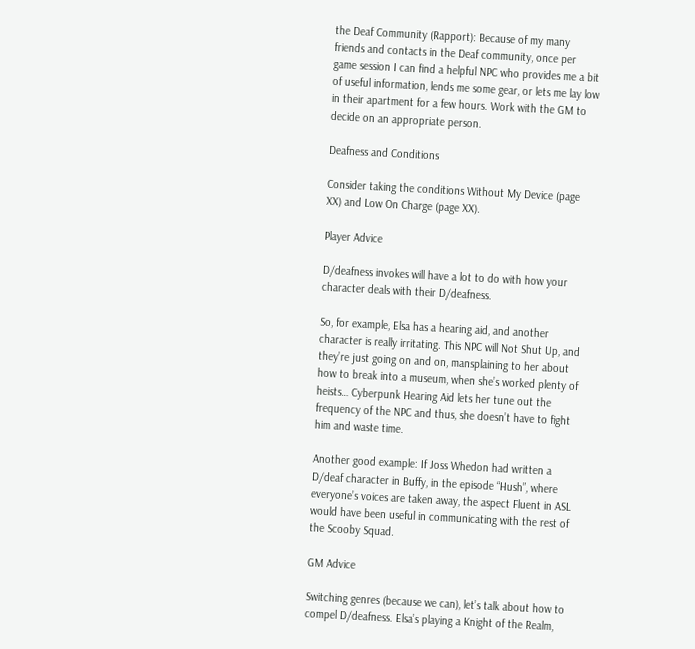the Deaf Community (Rapport): Because of my many friends and contacts in the Deaf community, once per game session I can find a helpful NPC who provides me a bit of useful information, lends me some gear, or lets me lay low in their apartment for a few hours. Work with the GM to decide on an appropriate person.

Deafness and Conditions

Consider taking the conditions Without My Device (page XX) and Low On Charge (page XX).

Player Advice

D/deafness invokes will have a lot to do with how your character deals with their D/deafness.

So, for example, Elsa has a hearing aid, and another character is really irritating. This NPC will Not Shut Up, and they’re just going on and on, mansplaining to her about how to break into a museum, when she’s worked plenty of heists… Cyberpunk Hearing Aid lets her tune out the frequency of the NPC and thus, she doesn’t have to fight him and waste time.

Another good example: If Joss Whedon had written a D/deaf character in Buffy, in the episode “Hush”, where everyone’s voices are taken away, the aspect Fluent in ASL would have been useful in communicating with the rest of the Scooby Squad.

GM Advice

Switching genres (because we can), let’s talk about how to compel D/deafness. Elsa’s playing a Knight of the Realm,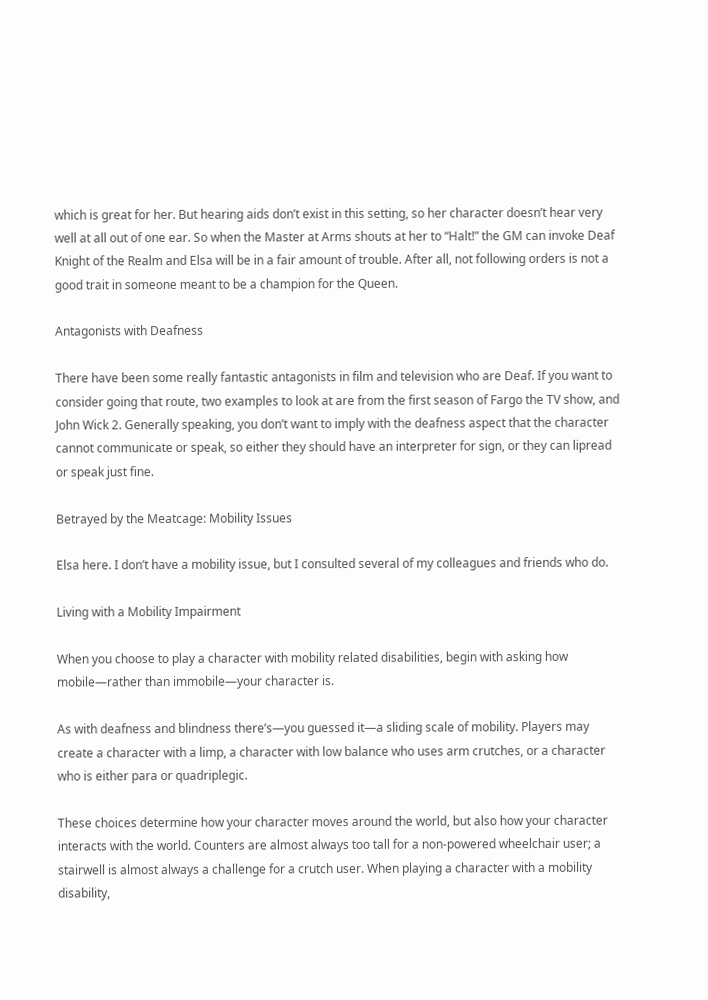which is great for her. But hearing aids don’t exist in this setting, so her character doesn’t hear very well at all out of one ear. So when the Master at Arms shouts at her to “Halt!” the GM can invoke Deaf Knight of the Realm and Elsa will be in a fair amount of trouble. After all, not following orders is not a good trait in someone meant to be a champion for the Queen.

Antagonists with Deafness

There have been some really fantastic antagonists in film and television who are Deaf. If you want to consider going that route, two examples to look at are from the first season of Fargo the TV show, and John Wick 2. Generally speaking, you don’t want to imply with the deafness aspect that the character cannot communicate or speak, so either they should have an interpreter for sign, or they can lipread or speak just fine.

Betrayed by the Meatcage: Mobility Issues

Elsa here. I don’t have a mobility issue, but I consulted several of my colleagues and friends who do.

Living with a Mobility Impairment

When you choose to play a character with mobility related disabilities, begin with asking how mobile—rather than immobile—your character is.

As with deafness and blindness there’s—you guessed it—a sliding scale of mobility. Players may create a character with a limp, a character with low balance who uses arm crutches, or a character who is either para or quadriplegic.

These choices determine how your character moves around the world, but also how your character interacts with the world. Counters are almost always too tall for a non-powered wheelchair user; a stairwell is almost always a challenge for a crutch user. When playing a character with a mobility disability,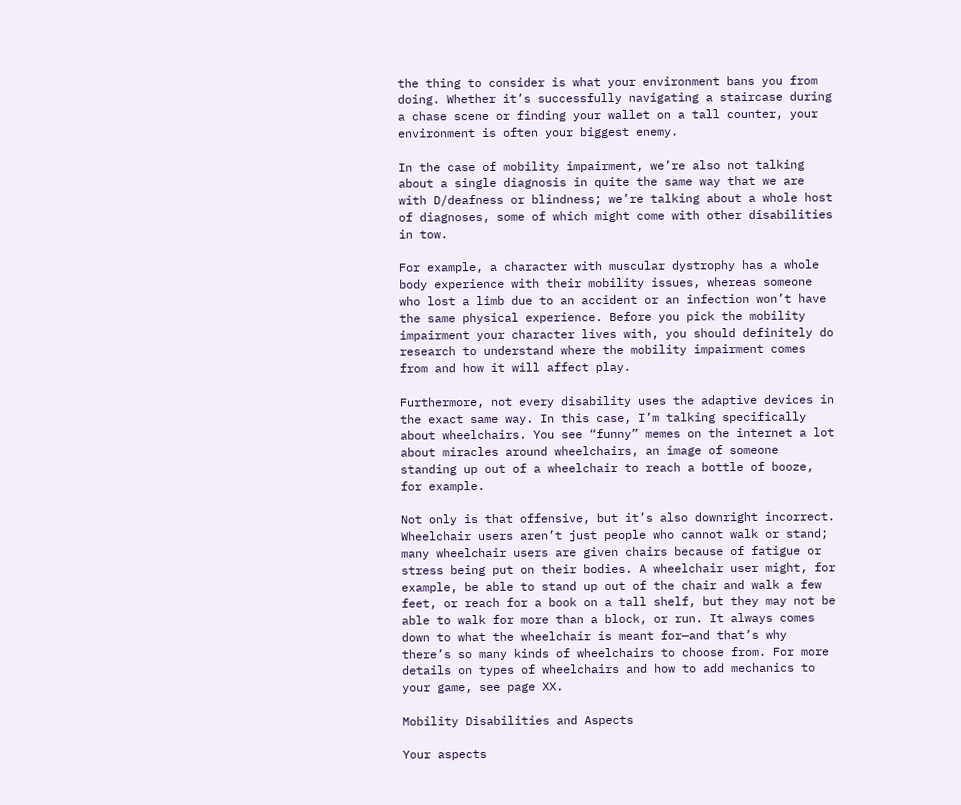the thing to consider is what your environment bans you from doing. Whether it’s successfully navigating a staircase during a chase scene or finding your wallet on a tall counter, your environment is often your biggest enemy.

In the case of mobility impairment, we’re also not talking about a single diagnosis in quite the same way that we are with D/deafness or blindness; we’re talking about a whole host of diagnoses, some of which might come with other disabilities in tow.

For example, a character with muscular dystrophy has a whole body experience with their mobility issues, whereas someone who lost a limb due to an accident or an infection won’t have the same physical experience. Before you pick the mobility impairment your character lives with, you should definitely do research to understand where the mobility impairment comes from and how it will affect play.

Furthermore, not every disability uses the adaptive devices in the exact same way. In this case, I’m talking specifically about wheelchairs. You see “funny” memes on the internet a lot about miracles around wheelchairs, an image of someone standing up out of a wheelchair to reach a bottle of booze, for example.

Not only is that offensive, but it’s also downright incorrect. Wheelchair users aren’t just people who cannot walk or stand; many wheelchair users are given chairs because of fatigue or stress being put on their bodies. A wheelchair user might, for example, be able to stand up out of the chair and walk a few feet, or reach for a book on a tall shelf, but they may not be able to walk for more than a block, or run. It always comes down to what the wheelchair is meant for—and that’s why there’s so many kinds of wheelchairs to choose from. For more details on types of wheelchairs and how to add mechanics to your game, see page XX.

Mobility Disabilities and Aspects

Your aspects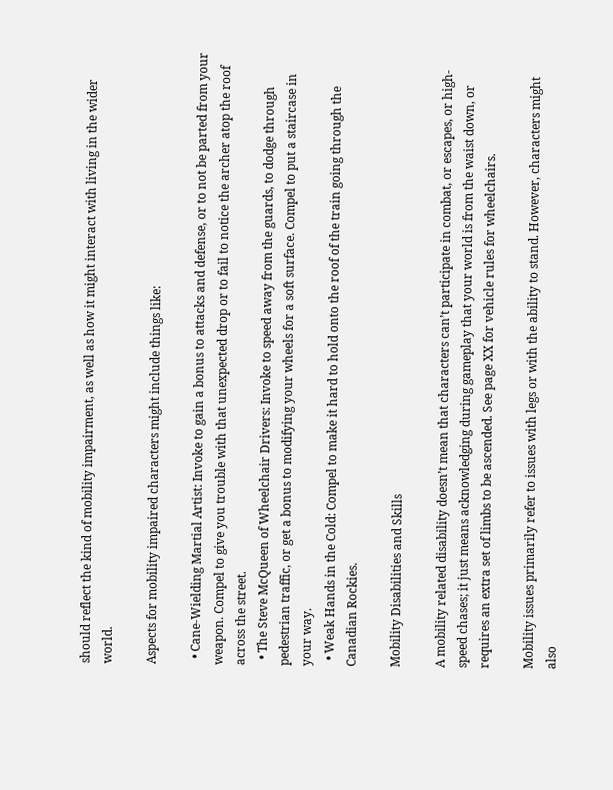should reflect the kind of mobility impairment, as well as how it might interact with living in the wider world.

Aspects for mobility impaired characters might include things like:

  • Cane-Wielding Martial Artist: Invoke to gain a bonus to attacks and defense, or to not be parted from your weapon. Compel to give you trouble with that unexpected drop or to fail to notice the archer atop the roof across the street.
  • The Steve McQueen of Wheelchair Drivers: Invoke to speed away from the guards, to dodge through pedestrian traffic, or get a bonus to modifying your wheels for a soft surface. Compel to put a staircase in your way.
  • Weak Hands in the Cold: Compel to make it hard to hold onto the roof of the train going through the Canadian Rockies.

Mobility Disabilities and Skills

A mobility related disability doesn’t mean that characters can’t participate in combat, or escapes, or high-speed chases; it just means acknowledging during gameplay that your world is from the waist down, or requires an extra set of limbs to be ascended. See page XX for vehicle rules for wheelchairs.

Mobility issues primarily refer to issues with legs or with the ability to stand. However, characters might also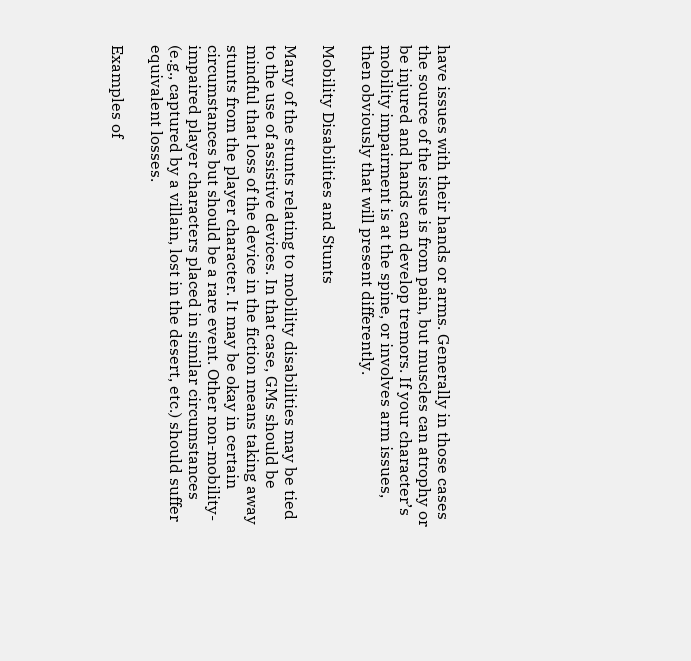have issues with their hands or arms. Generally in those cases the source of the issue is from pain, but muscles can atrophy or be injured and hands can develop tremors. If your character’s mobility impairment is at the spine, or involves arm issues, then obviously that will present differently.

Mobility Disabilities and Stunts

Many of the stunts relating to mobility disabilities may be tied to the use of assistive devices. In that case, GMs should be mindful that loss of the device in the fiction means taking away stunts from the player character. It may be okay in certain circumstances but should be a rare event. Other non-mobility-impaired player characters placed in similar circumstances (e.g., captured by a villain, lost in the desert, etc.) should suffer equivalent losses.

Examples of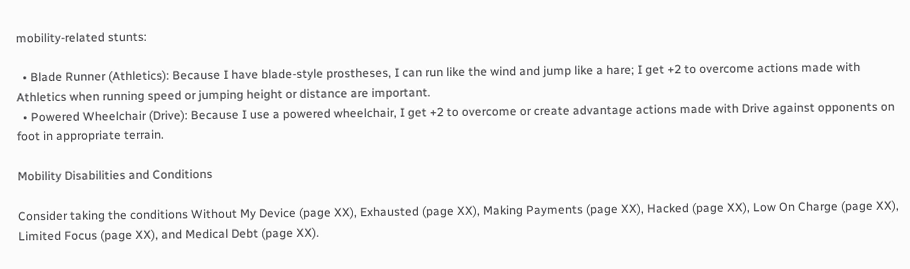mobility-related stunts:

  • Blade Runner (Athletics): Because I have blade-style prostheses, I can run like the wind and jump like a hare; I get +2 to overcome actions made with Athletics when running speed or jumping height or distance are important.
  • Powered Wheelchair (Drive): Because I use a powered wheelchair, I get +2 to overcome or create advantage actions made with Drive against opponents on foot in appropriate terrain.

Mobility Disabilities and Conditions

Consider taking the conditions Without My Device (page XX), Exhausted (page XX), Making Payments (page XX), Hacked (page XX), Low On Charge (page XX), Limited Focus (page XX), and Medical Debt (page XX).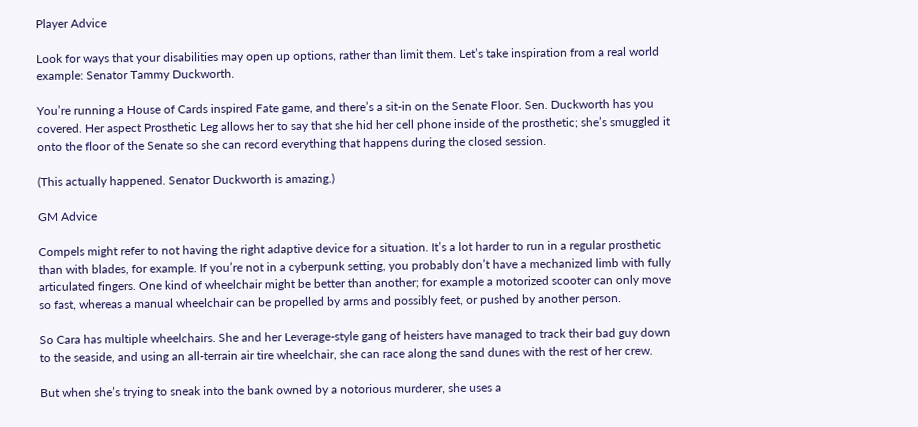Player Advice

Look for ways that your disabilities may open up options, rather than limit them. Let’s take inspiration from a real world example: Senator Tammy Duckworth.

You’re running a House of Cards inspired Fate game, and there’s a sit-in on the Senate Floor. Sen. Duckworth has you covered. Her aspect Prosthetic Leg allows her to say that she hid her cell phone inside of the prosthetic; she’s smuggled it onto the floor of the Senate so she can record everything that happens during the closed session.

(This actually happened. Senator Duckworth is amazing.)

GM Advice

Compels might refer to not having the right adaptive device for a situation. It’s a lot harder to run in a regular prosthetic than with blades, for example. If you’re not in a cyberpunk setting, you probably don’t have a mechanized limb with fully articulated fingers. One kind of wheelchair might be better than another; for example a motorized scooter can only move so fast, whereas a manual wheelchair can be propelled by arms and possibly feet, or pushed by another person.

So Cara has multiple wheelchairs. She and her Leverage-style gang of heisters have managed to track their bad guy down to the seaside, and using an all-terrain air tire wheelchair, she can race along the sand dunes with the rest of her crew.

But when she’s trying to sneak into the bank owned by a notorious murderer, she uses a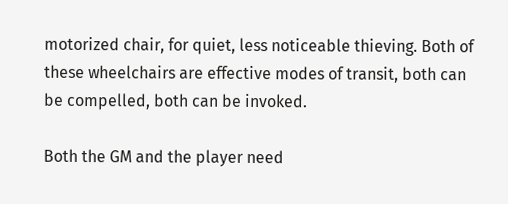motorized chair, for quiet, less noticeable thieving. Both of these wheelchairs are effective modes of transit, both can be compelled, both can be invoked.

Both the GM and the player need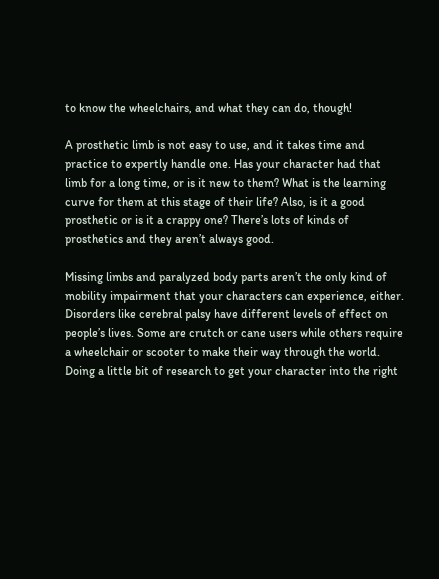to know the wheelchairs, and what they can do, though!

A prosthetic limb is not easy to use, and it takes time and practice to expertly handle one. Has your character had that limb for a long time, or is it new to them? What is the learning curve for them at this stage of their life? Also, is it a good prosthetic or is it a crappy one? There’s lots of kinds of prosthetics and they aren’t always good.

Missing limbs and paralyzed body parts aren’t the only kind of mobility impairment that your characters can experience, either. Disorders like cerebral palsy have different levels of effect on people’s lives. Some are crutch or cane users while others require a wheelchair or scooter to make their way through the world. Doing a little bit of research to get your character into the right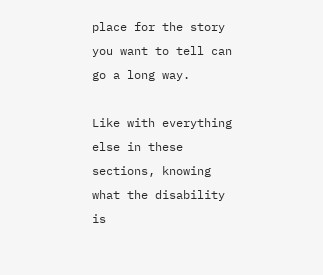place for the story you want to tell can go a long way.

Like with everything else in these sections, knowing what the disability is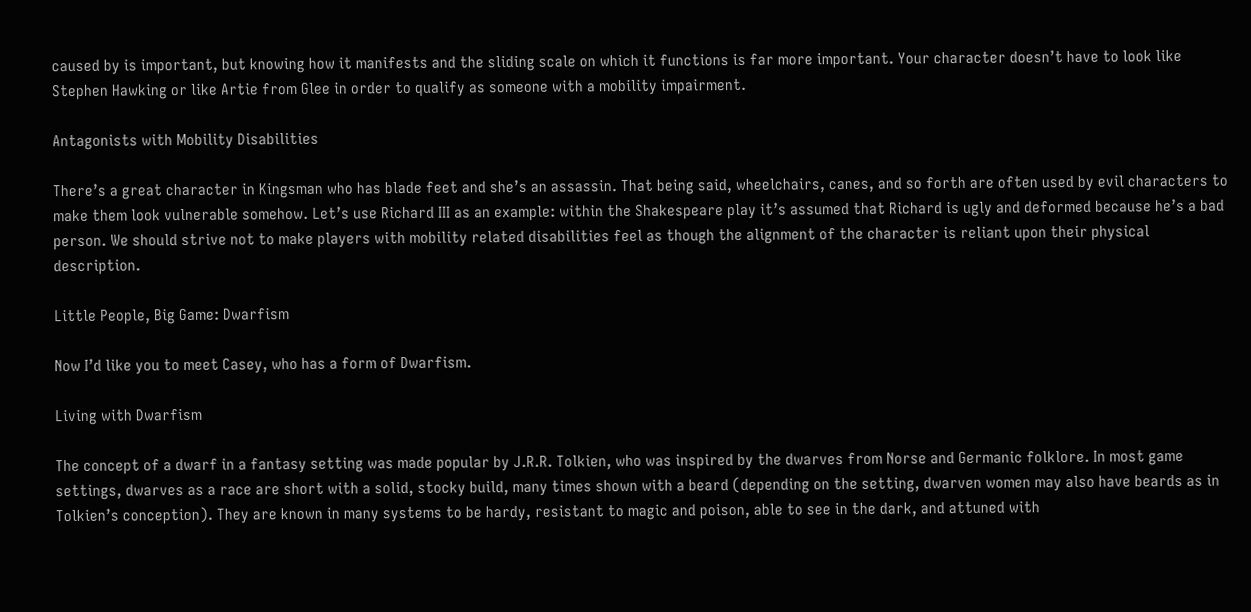caused by is important, but knowing how it manifests and the sliding scale on which it functions is far more important. Your character doesn’t have to look like Stephen Hawking or like Artie from Glee in order to qualify as someone with a mobility impairment.

Antagonists with Mobility Disabilities

There’s a great character in Kingsman who has blade feet and she’s an assassin. That being said, wheelchairs, canes, and so forth are often used by evil characters to make them look vulnerable somehow. Let’s use Richard III as an example: within the Shakespeare play it’s assumed that Richard is ugly and deformed because he’s a bad person. We should strive not to make players with mobility related disabilities feel as though the alignment of the character is reliant upon their physical description.

Little People, Big Game: Dwarfism

Now I’d like you to meet Casey, who has a form of Dwarfism.

Living with Dwarfism

The concept of a dwarf in a fantasy setting was made popular by J.R.R. Tolkien, who was inspired by the dwarves from Norse and Germanic folklore. In most game settings, dwarves as a race are short with a solid, stocky build, many times shown with a beard (depending on the setting, dwarven women may also have beards as in Tolkien’s conception). They are known in many systems to be hardy, resistant to magic and poison, able to see in the dark, and attuned with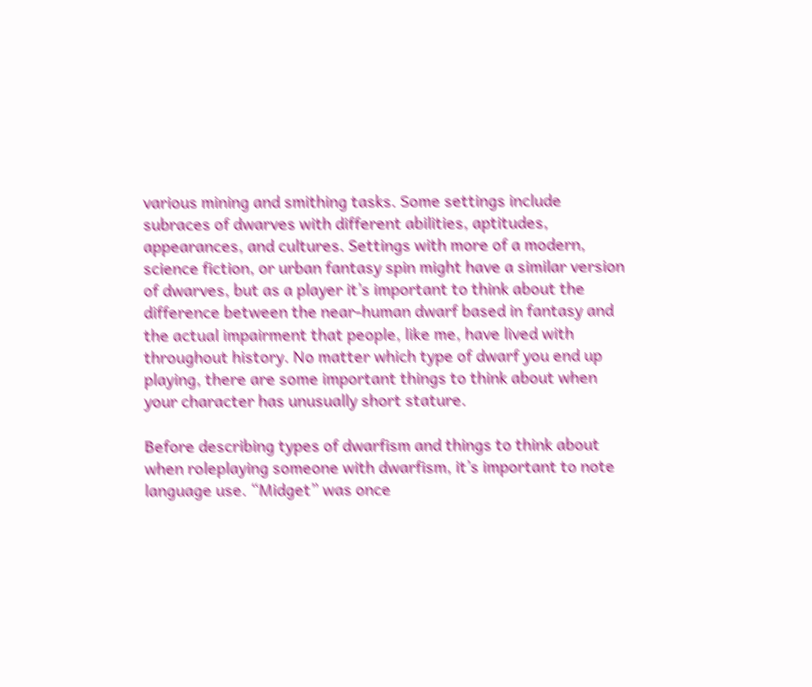various mining and smithing tasks. Some settings include subraces of dwarves with different abilities, aptitudes, appearances, and cultures. Settings with more of a modern, science fiction, or urban fantasy spin might have a similar version of dwarves, but as a player it’s important to think about the difference between the near-human dwarf based in fantasy and the actual impairment that people, like me, have lived with throughout history. No matter which type of dwarf you end up playing, there are some important things to think about when your character has unusually short stature.

Before describing types of dwarfism and things to think about when roleplaying someone with dwarfism, it’s important to note language use. “Midget” was once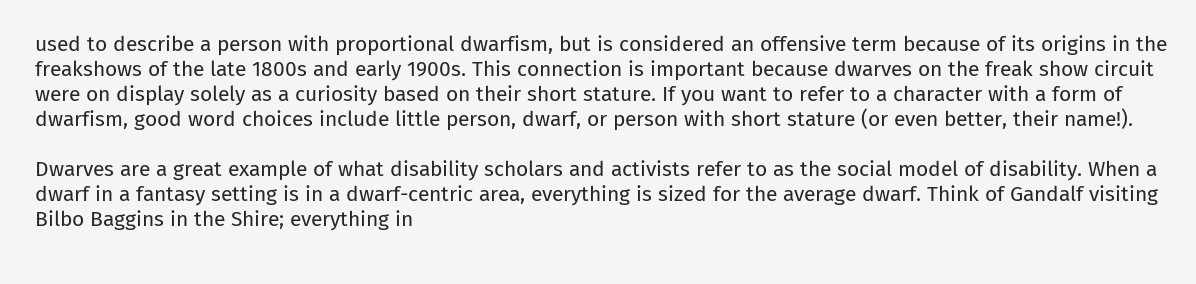used to describe a person with proportional dwarfism, but is considered an offensive term because of its origins in the freakshows of the late 1800s and early 1900s. This connection is important because dwarves on the freak show circuit were on display solely as a curiosity based on their short stature. If you want to refer to a character with a form of dwarfism, good word choices include little person, dwarf, or person with short stature (or even better, their name!).

Dwarves are a great example of what disability scholars and activists refer to as the social model of disability. When a dwarf in a fantasy setting is in a dwarf-centric area, everything is sized for the average dwarf. Think of Gandalf visiting Bilbo Baggins in the Shire; everything in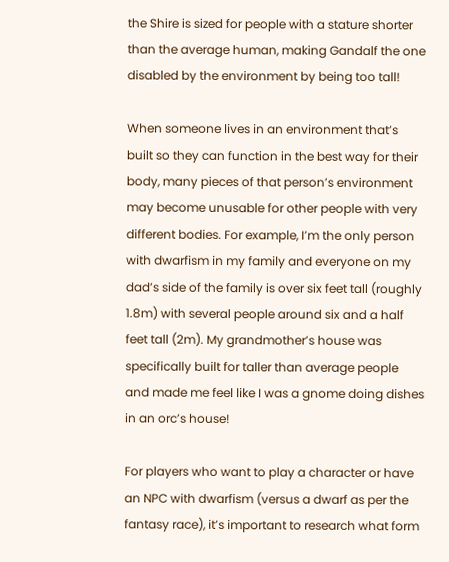the Shire is sized for people with a stature shorter than the average human, making Gandalf the one disabled by the environment by being too tall!

When someone lives in an environment that’s built so they can function in the best way for their body, many pieces of that person’s environment may become unusable for other people with very different bodies. For example, I’m the only person with dwarfism in my family and everyone on my dad’s side of the family is over six feet tall (roughly 1.8m) with several people around six and a half feet tall (2m). My grandmother’s house was specifically built for taller than average people and made me feel like I was a gnome doing dishes in an orc’s house!

For players who want to play a character or have an NPC with dwarfism (versus a dwarf as per the fantasy race), it’s important to research what form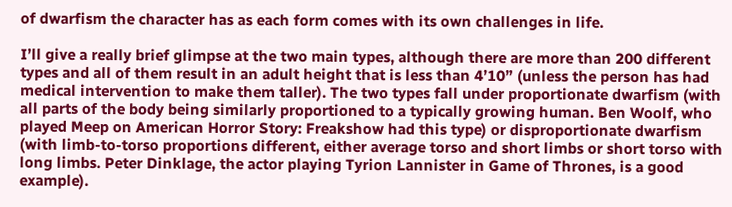of dwarfism the character has as each form comes with its own challenges in life.

I’ll give a really brief glimpse at the two main types, although there are more than 200 different types and all of them result in an adult height that is less than 4’10” (unless the person has had medical intervention to make them taller). The two types fall under proportionate dwarfism (with all parts of the body being similarly proportioned to a typically growing human. Ben Woolf, who played Meep on American Horror Story: Freakshow had this type) or disproportionate dwarfism (with limb-to-torso proportions different, either average torso and short limbs or short torso with long limbs. Peter Dinklage, the actor playing Tyrion Lannister in Game of Thrones, is a good example).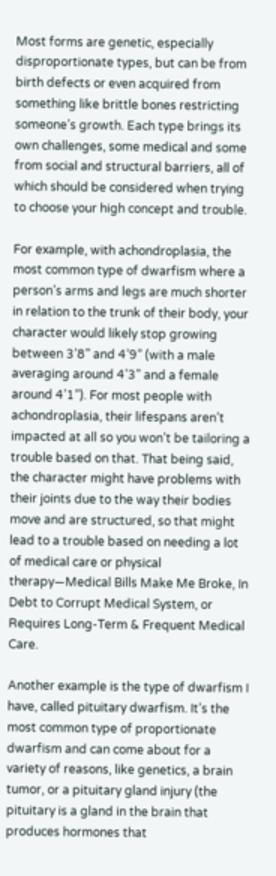Most forms are genetic, especially disproportionate types, but can be from birth defects or even acquired from something like brittle bones restricting someone’s growth. Each type brings its own challenges, some medical and some from social and structural barriers, all of which should be considered when trying to choose your high concept and trouble.

For example, with achondroplasia, the most common type of dwarfism where a person’s arms and legs are much shorter in relation to the trunk of their body, your character would likely stop growing between 3’8” and 4’9” (with a male averaging around 4’3” and a female around 4’1”). For most people with achondroplasia, their lifespans aren’t impacted at all so you won’t be tailoring a trouble based on that. That being said, the character might have problems with their joints due to the way their bodies move and are structured, so that might lead to a trouble based on needing a lot of medical care or physical therapy—Medical Bills Make Me Broke, In Debt to Corrupt Medical System, or Requires Long-Term & Frequent Medical Care.

Another example is the type of dwarfism I have, called pituitary dwarfism. It’s the most common type of proportionate dwarfism and can come about for a variety of reasons, like genetics, a brain tumor, or a pituitary gland injury (the pituitary is a gland in the brain that produces hormones that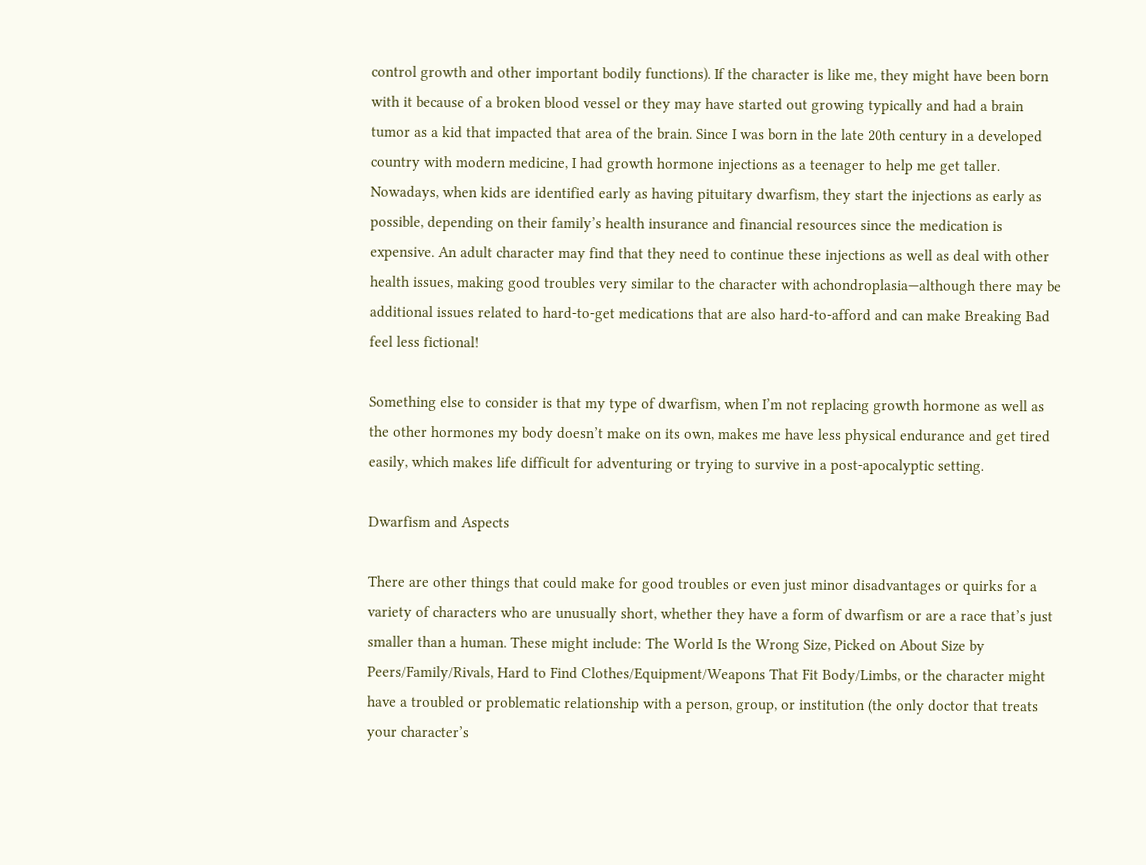control growth and other important bodily functions). If the character is like me, they might have been born with it because of a broken blood vessel or they may have started out growing typically and had a brain tumor as a kid that impacted that area of the brain. Since I was born in the late 20th century in a developed country with modern medicine, I had growth hormone injections as a teenager to help me get taller. Nowadays, when kids are identified early as having pituitary dwarfism, they start the injections as early as possible, depending on their family’s health insurance and financial resources since the medication is expensive. An adult character may find that they need to continue these injections as well as deal with other health issues, making good troubles very similar to the character with achondroplasia—although there may be additional issues related to hard-to-get medications that are also hard-to-afford and can make Breaking Bad feel less fictional!

Something else to consider is that my type of dwarfism, when I’m not replacing growth hormone as well as the other hormones my body doesn’t make on its own, makes me have less physical endurance and get tired easily, which makes life difficult for adventuring or trying to survive in a post-apocalyptic setting.

Dwarfism and Aspects

There are other things that could make for good troubles or even just minor disadvantages or quirks for a variety of characters who are unusually short, whether they have a form of dwarfism or are a race that’s just smaller than a human. These might include: The World Is the Wrong Size, Picked on About Size by Peers/Family/Rivals, Hard to Find Clothes/Equipment/Weapons That Fit Body/Limbs, or the character might have a troubled or problematic relationship with a person, group, or institution (the only doctor that treats your character’s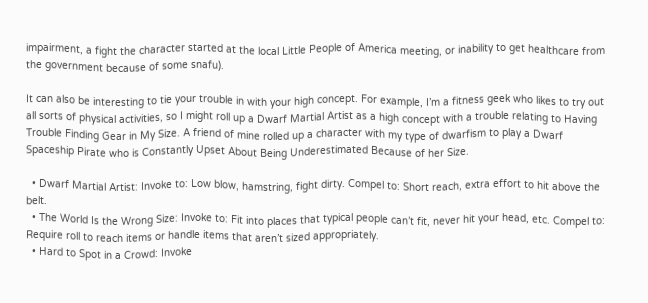impairment, a fight the character started at the local Little People of America meeting, or inability to get healthcare from the government because of some snafu).

It can also be interesting to tie your trouble in with your high concept. For example, I’m a fitness geek who likes to try out all sorts of physical activities, so I might roll up a Dwarf Martial Artist as a high concept with a trouble relating to Having Trouble Finding Gear in My Size. A friend of mine rolled up a character with my type of dwarfism to play a Dwarf Spaceship Pirate who is Constantly Upset About Being Underestimated Because of her Size.

  • Dwarf Martial Artist: Invoke to: Low blow, hamstring, fight dirty. Compel to: Short reach, extra effort to hit above the belt.
  • The World Is the Wrong Size: Invoke to: Fit into places that typical people can’t fit, never hit your head, etc. Compel to: Require roll to reach items or handle items that aren’t sized appropriately.
  • Hard to Spot in a Crowd: Invoke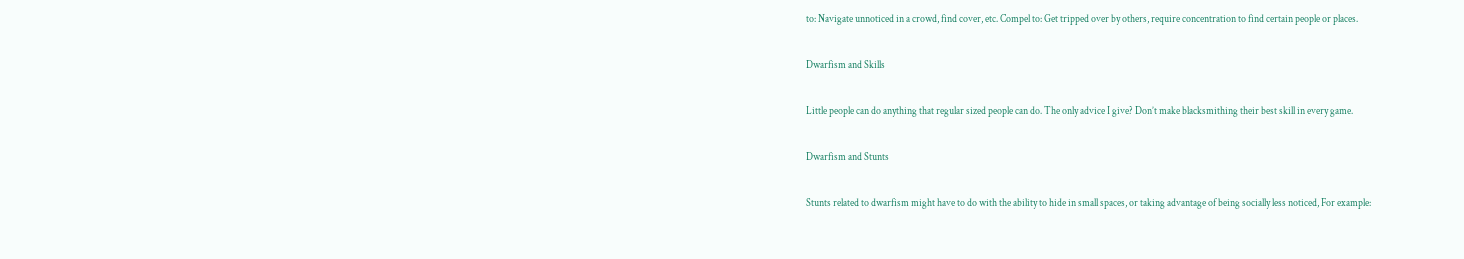to: Navigate unnoticed in a crowd, find cover, etc. Compel to: Get tripped over by others, require concentration to find certain people or places.

Dwarfism and Skills

Little people can do anything that regular sized people can do. The only advice I give? Don’t make blacksmithing their best skill in every game.

Dwarfism and Stunts

Stunts related to dwarfism might have to do with the ability to hide in small spaces, or taking advantage of being socially less noticed, For example: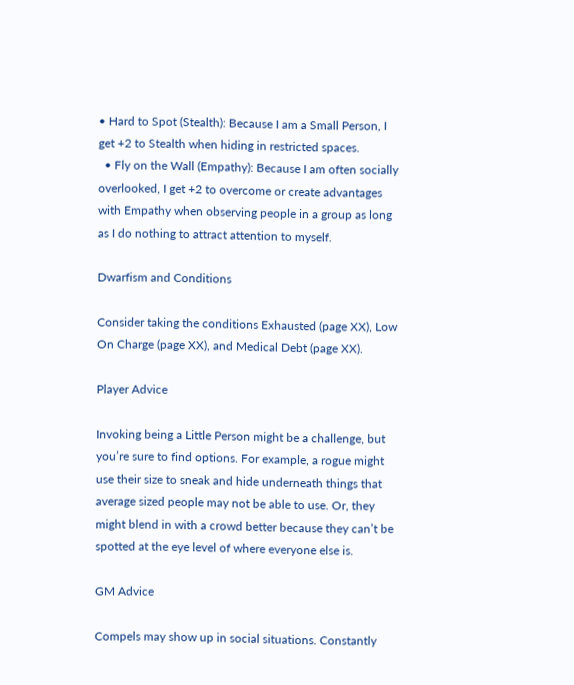• Hard to Spot (Stealth): Because I am a Small Person, I get +2 to Stealth when hiding in restricted spaces.
  • Fly on the Wall (Empathy): Because I am often socially overlooked, I get +2 to overcome or create advantages with Empathy when observing people in a group as long as I do nothing to attract attention to myself.

Dwarfism and Conditions

Consider taking the conditions Exhausted (page XX), Low On Charge (page XX), and Medical Debt (page XX).

Player Advice

Invoking being a Little Person might be a challenge, but you’re sure to find options. For example, a rogue might use their size to sneak and hide underneath things that average sized people may not be able to use. Or, they might blend in with a crowd better because they can’t be spotted at the eye level of where everyone else is.

GM Advice

Compels may show up in social situations. Constantly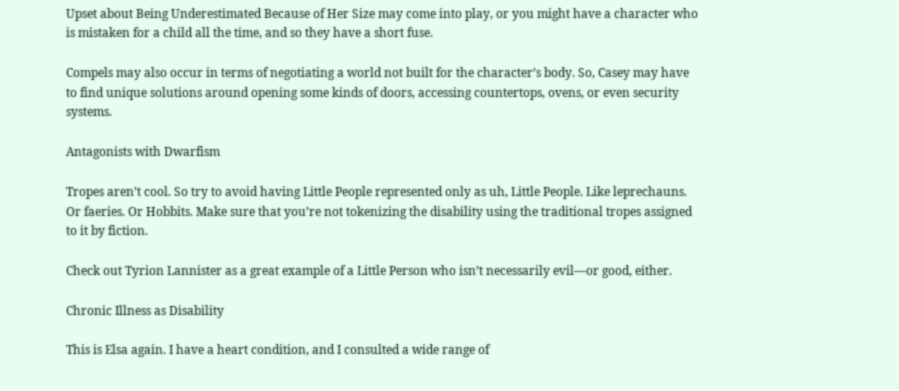Upset about Being Underestimated Because of Her Size may come into play, or you might have a character who is mistaken for a child all the time, and so they have a short fuse.

Compels may also occur in terms of negotiating a world not built for the character’s body. So, Casey may have to find unique solutions around opening some kinds of doors, accessing countertops, ovens, or even security systems.

Antagonists with Dwarfism

Tropes aren’t cool. So try to avoid having Little People represented only as uh, Little People. Like leprechauns. Or faeries. Or Hobbits. Make sure that you’re not tokenizing the disability using the traditional tropes assigned to it by fiction.

Check out Tyrion Lannister as a great example of a Little Person who isn’t necessarily evil—or good, either.

Chronic Illness as Disability

This is Elsa again. I have a heart condition, and I consulted a wide range of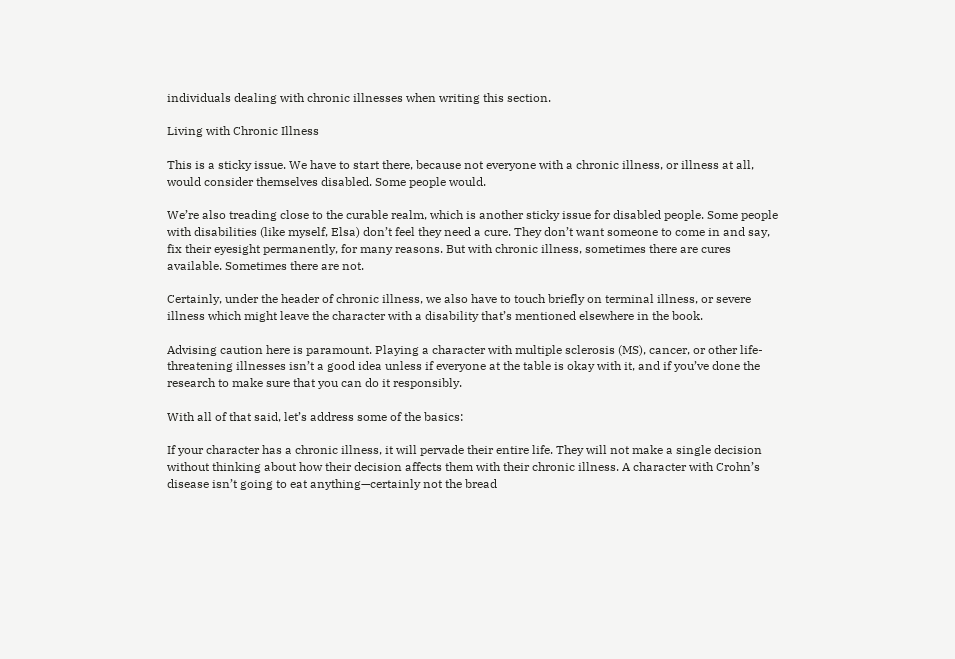individuals dealing with chronic illnesses when writing this section.

Living with Chronic Illness

This is a sticky issue. We have to start there, because not everyone with a chronic illness, or illness at all, would consider themselves disabled. Some people would.

We’re also treading close to the curable realm, which is another sticky issue for disabled people. Some people with disabilities (like myself, Elsa) don’t feel they need a cure. They don’t want someone to come in and say, fix their eyesight permanently, for many reasons. But with chronic illness, sometimes there are cures available. Sometimes there are not.

Certainly, under the header of chronic illness, we also have to touch briefly on terminal illness, or severe illness which might leave the character with a disability that’s mentioned elsewhere in the book.

Advising caution here is paramount. Playing a character with multiple sclerosis (MS), cancer, or other life-threatening illnesses isn’t a good idea unless if everyone at the table is okay with it, and if you’ve done the research to make sure that you can do it responsibly.

With all of that said, let’s address some of the basics:

If your character has a chronic illness, it will pervade their entire life. They will not make a single decision without thinking about how their decision affects them with their chronic illness. A character with Crohn’s disease isn’t going to eat anything—certainly not the bread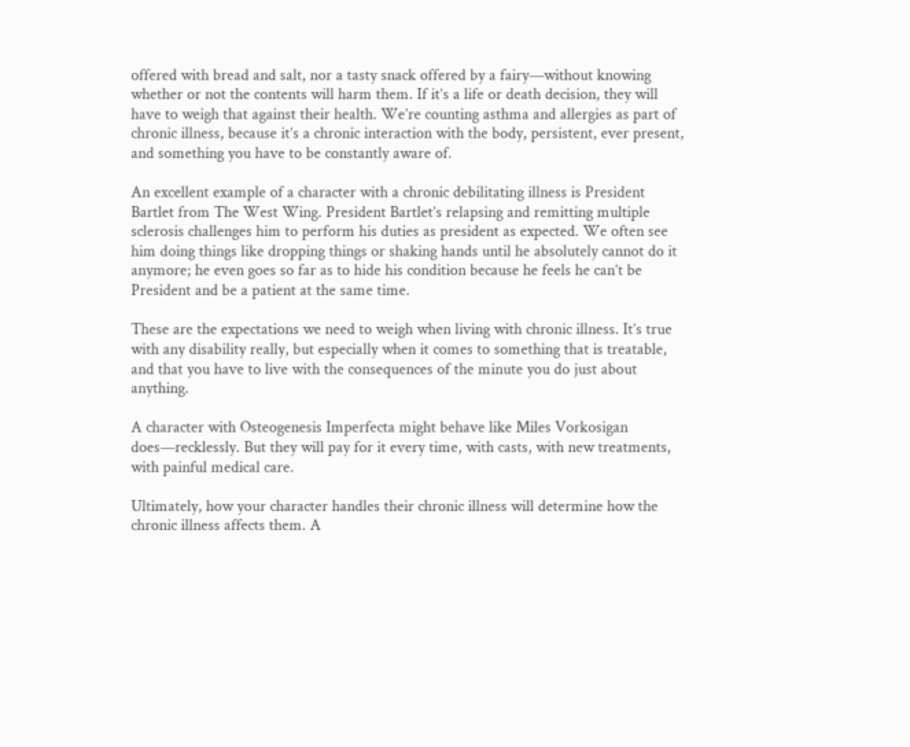offered with bread and salt, nor a tasty snack offered by a fairy—without knowing whether or not the contents will harm them. If it’s a life or death decision, they will have to weigh that against their health. We’re counting asthma and allergies as part of chronic illness, because it’s a chronic interaction with the body, persistent, ever present, and something you have to be constantly aware of.

An excellent example of a character with a chronic debilitating illness is President Bartlet from The West Wing. President Bartlet’s relapsing and remitting multiple sclerosis challenges him to perform his duties as president as expected. We often see him doing things like dropping things or shaking hands until he absolutely cannot do it anymore; he even goes so far as to hide his condition because he feels he can’t be President and be a patient at the same time.

These are the expectations we need to weigh when living with chronic illness. It’s true with any disability really, but especially when it comes to something that is treatable, and that you have to live with the consequences of the minute you do just about anything.

A character with Osteogenesis Imperfecta might behave like Miles Vorkosigan does—recklessly. But they will pay for it every time, with casts, with new treatments, with painful medical care.

Ultimately, how your character handles their chronic illness will determine how the chronic illness affects them. A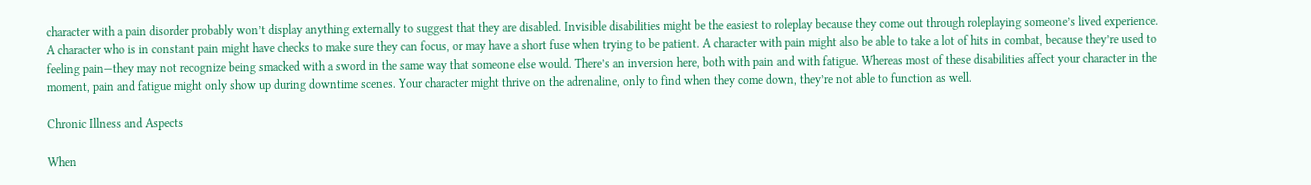character with a pain disorder probably won’t display anything externally to suggest that they are disabled. Invisible disabilities might be the easiest to roleplay because they come out through roleplaying someone’s lived experience. A character who is in constant pain might have checks to make sure they can focus, or may have a short fuse when trying to be patient. A character with pain might also be able to take a lot of hits in combat, because they’re used to feeling pain—they may not recognize being smacked with a sword in the same way that someone else would. There’s an inversion here, both with pain and with fatigue. Whereas most of these disabilities affect your character in the moment, pain and fatigue might only show up during downtime scenes. Your character might thrive on the adrenaline, only to find when they come down, they’re not able to function as well.

Chronic Illness and Aspects

When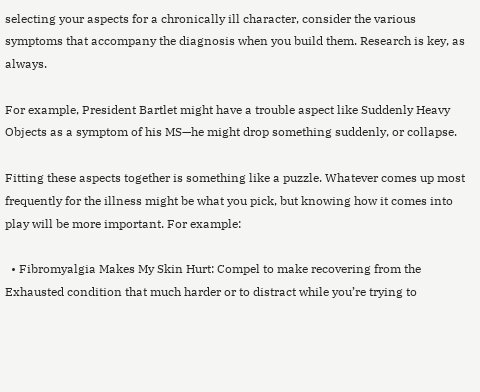selecting your aspects for a chronically ill character, consider the various symptoms that accompany the diagnosis when you build them. Research is key, as always.

For example, President Bartlet might have a trouble aspect like Suddenly Heavy Objects as a symptom of his MS—he might drop something suddenly, or collapse.

Fitting these aspects together is something like a puzzle. Whatever comes up most frequently for the illness might be what you pick, but knowing how it comes into play will be more important. For example:

  • Fibromyalgia Makes My Skin Hurt: Compel to make recovering from the Exhausted condition that much harder or to distract while you’re trying to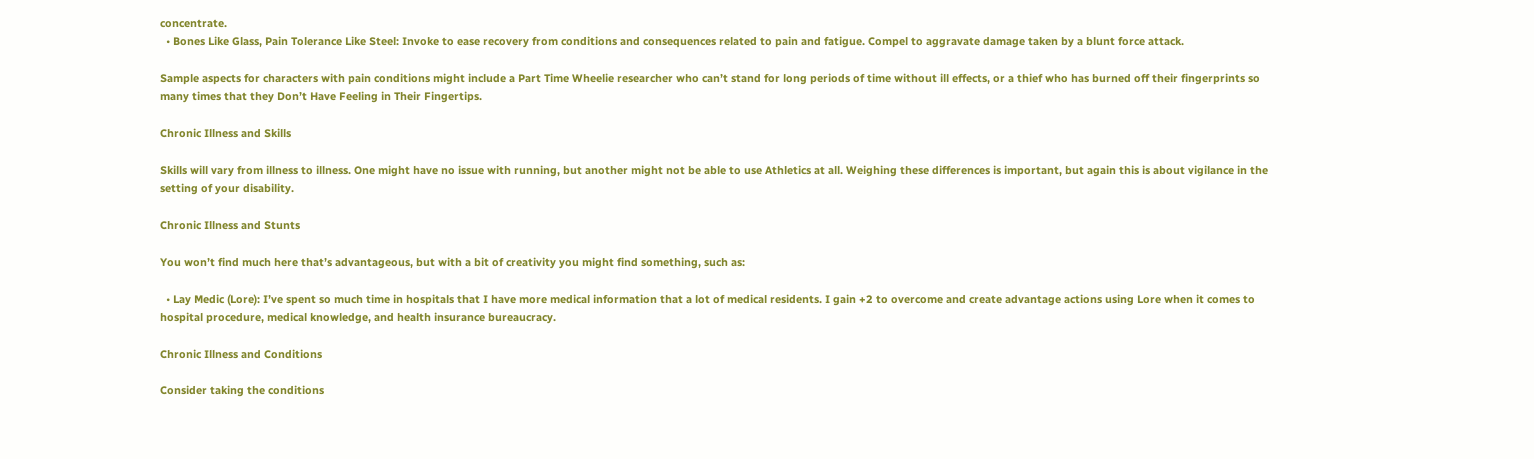concentrate.
  • Bones Like Glass, Pain Tolerance Like Steel: Invoke to ease recovery from conditions and consequences related to pain and fatigue. Compel to aggravate damage taken by a blunt force attack.

Sample aspects for characters with pain conditions might include a Part Time Wheelie researcher who can’t stand for long periods of time without ill effects, or a thief who has burned off their fingerprints so many times that they Don’t Have Feeling in Their Fingertips.

Chronic Illness and Skills

Skills will vary from illness to illness. One might have no issue with running, but another might not be able to use Athletics at all. Weighing these differences is important, but again this is about vigilance in the setting of your disability.

Chronic Illness and Stunts

You won’t find much here that’s advantageous, but with a bit of creativity you might find something, such as:

  • Lay Medic (Lore): I’ve spent so much time in hospitals that I have more medical information that a lot of medical residents. I gain +2 to overcome and create advantage actions using Lore when it comes to hospital procedure, medical knowledge, and health insurance bureaucracy.

Chronic Illness and Conditions

Consider taking the conditions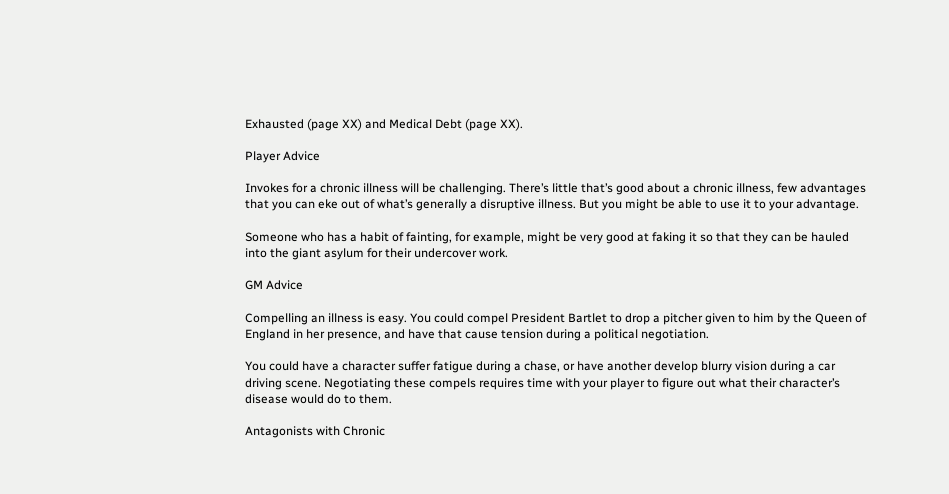Exhausted (page XX) and Medical Debt (page XX).

Player Advice

Invokes for a chronic illness will be challenging. There’s little that’s good about a chronic illness, few advantages that you can eke out of what’s generally a disruptive illness. But you might be able to use it to your advantage.

Someone who has a habit of fainting, for example, might be very good at faking it so that they can be hauled into the giant asylum for their undercover work.

GM Advice

Compelling an illness is easy. You could compel President Bartlet to drop a pitcher given to him by the Queen of England in her presence, and have that cause tension during a political negotiation.

You could have a character suffer fatigue during a chase, or have another develop blurry vision during a car driving scene. Negotiating these compels requires time with your player to figure out what their character’s disease would do to them.

Antagonists with Chronic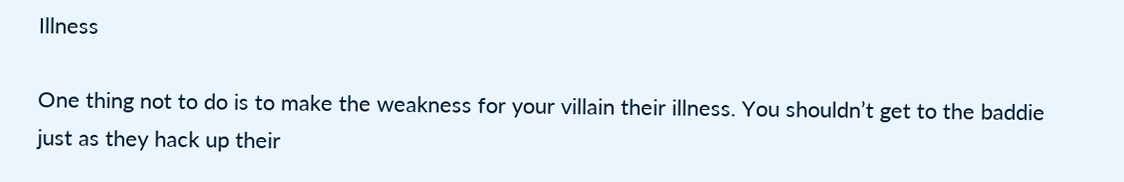Illness

One thing not to do is to make the weakness for your villain their illness. You shouldn’t get to the baddie just as they hack up their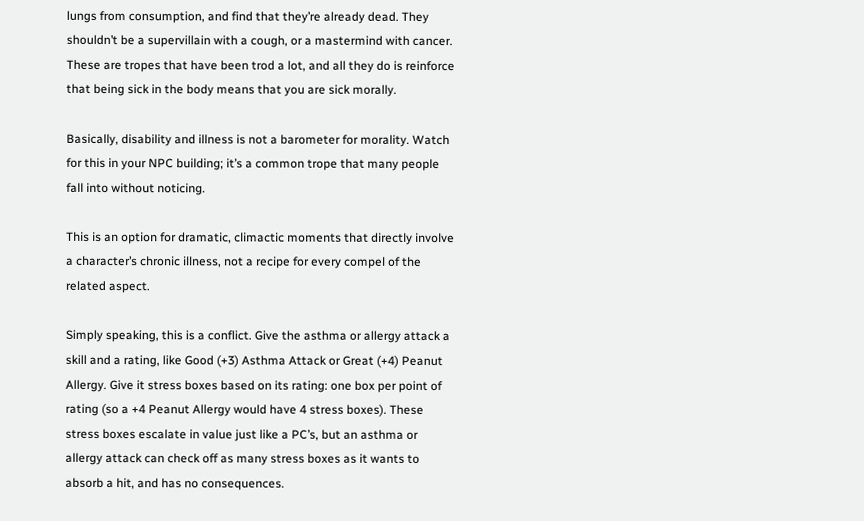lungs from consumption, and find that they’re already dead. They shouldn’t be a supervillain with a cough, or a mastermind with cancer. These are tropes that have been trod a lot, and all they do is reinforce that being sick in the body means that you are sick morally.

Basically, disability and illness is not a barometer for morality. Watch for this in your NPC building; it’s a common trope that many people fall into without noticing.

This is an option for dramatic, climactic moments that directly involve a character’s chronic illness, not a recipe for every compel of the related aspect.

Simply speaking, this is a conflict. Give the asthma or allergy attack a skill and a rating, like Good (+3) Asthma Attack or Great (+4) Peanut Allergy. Give it stress boxes based on its rating: one box per point of rating (so a +4 Peanut Allergy would have 4 stress boxes). These stress boxes escalate in value just like a PC’s, but an asthma or allergy attack can check off as many stress boxes as it wants to absorb a hit, and has no consequences.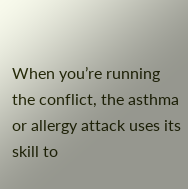When you’re running the conflict, the asthma or allergy attack uses its skill to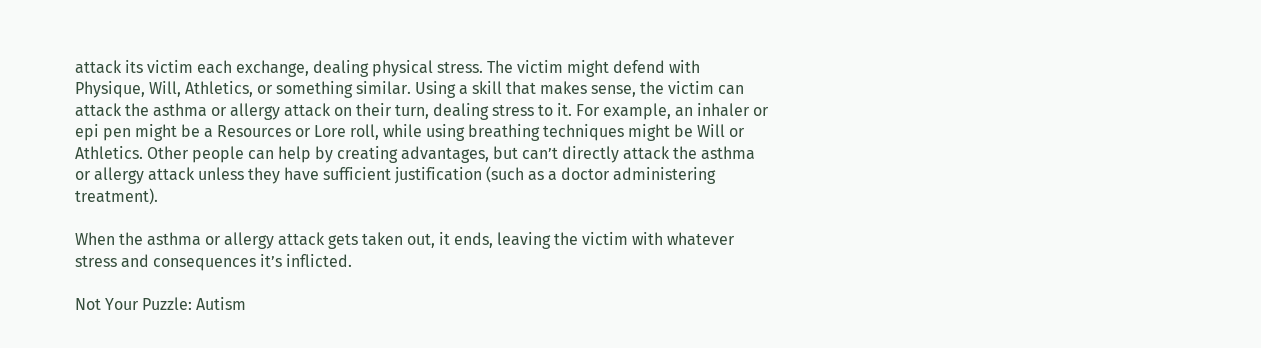attack its victim each exchange, dealing physical stress. The victim might defend with Physique, Will, Athletics, or something similar. Using a skill that makes sense, the victim can attack the asthma or allergy attack on their turn, dealing stress to it. For example, an inhaler or epi pen might be a Resources or Lore roll, while using breathing techniques might be Will or Athletics. Other people can help by creating advantages, but can’t directly attack the asthma or allergy attack unless they have sufficient justification (such as a doctor administering treatment).

When the asthma or allergy attack gets taken out, it ends, leaving the victim with whatever stress and consequences it’s inflicted.

Not Your Puzzle: Autism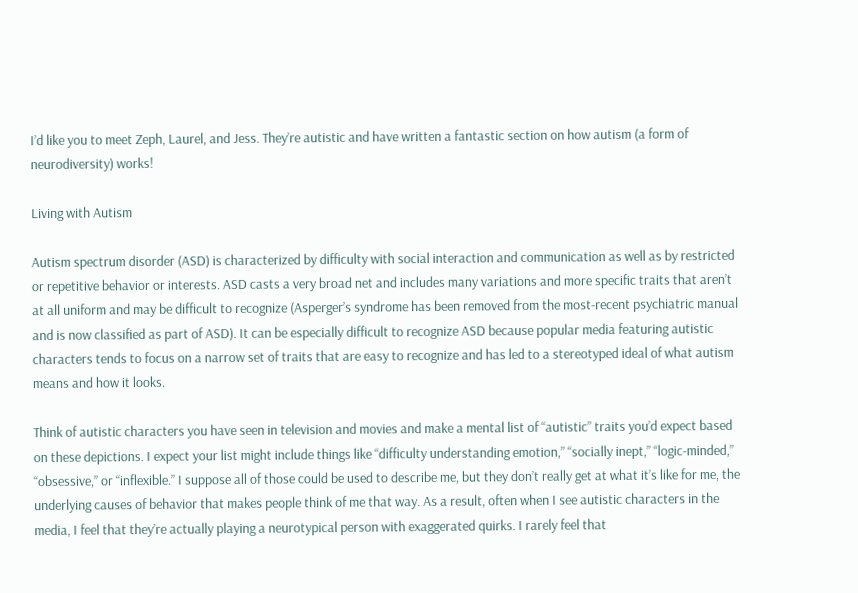I’d like you to meet Zeph, Laurel, and Jess. They’re autistic and have written a fantastic section on how autism (a form of neurodiversity) works!

Living with Autism

Autism spectrum disorder (ASD) is characterized by difficulty with social interaction and communication as well as by restricted or repetitive behavior or interests. ASD casts a very broad net and includes many variations and more specific traits that aren’t at all uniform and may be difficult to recognize (Asperger’s syndrome has been removed from the most-recent psychiatric manual and is now classified as part of ASD). It can be especially difficult to recognize ASD because popular media featuring autistic characters tends to focus on a narrow set of traits that are easy to recognize and has led to a stereotyped ideal of what autism means and how it looks.

Think of autistic characters you have seen in television and movies and make a mental list of “autistic” traits you’d expect based on these depictions. I expect your list might include things like “difficulty understanding emotion,” “socially inept,” “logic-minded,” “obsessive,” or “inflexible.” I suppose all of those could be used to describe me, but they don’t really get at what it’s like for me, the underlying causes of behavior that makes people think of me that way. As a result, often when I see autistic characters in the media, I feel that they’re actually playing a neurotypical person with exaggerated quirks. I rarely feel that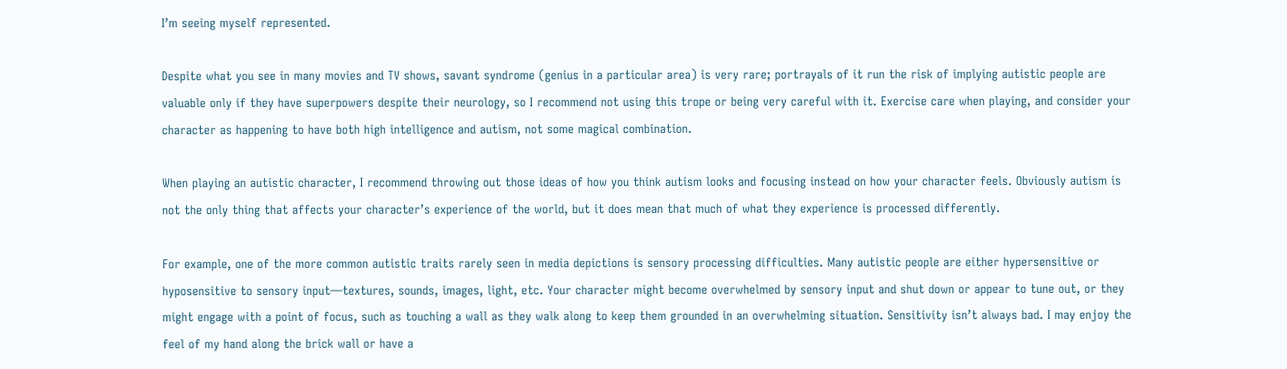I’m seeing myself represented.

Despite what you see in many movies and TV shows, savant syndrome (genius in a particular area) is very rare; portrayals of it run the risk of implying autistic people are valuable only if they have superpowers despite their neurology, so I recommend not using this trope or being very careful with it. Exercise care when playing, and consider your character as happening to have both high intelligence and autism, not some magical combination.

When playing an autistic character, I recommend throwing out those ideas of how you think autism looks and focusing instead on how your character feels. Obviously autism is not the only thing that affects your character’s experience of the world, but it does mean that much of what they experience is processed differently.

For example, one of the more common autistic traits rarely seen in media depictions is sensory processing difficulties. Many autistic people are either hypersensitive or hyposensitive to sensory input—textures, sounds, images, light, etc. Your character might become overwhelmed by sensory input and shut down or appear to tune out, or they might engage with a point of focus, such as touching a wall as they walk along to keep them grounded in an overwhelming situation. Sensitivity isn’t always bad. I may enjoy the feel of my hand along the brick wall or have a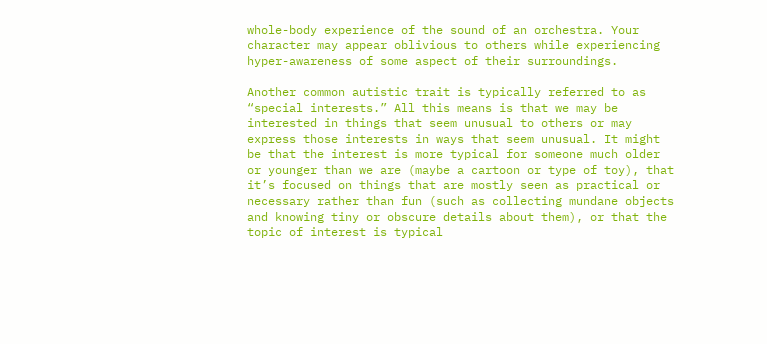whole-body experience of the sound of an orchestra. Your character may appear oblivious to others while experiencing hyper-awareness of some aspect of their surroundings.

Another common autistic trait is typically referred to as “special interests.” All this means is that we may be interested in things that seem unusual to others or may express those interests in ways that seem unusual. It might be that the interest is more typical for someone much older or younger than we are (maybe a cartoon or type of toy), that it’s focused on things that are mostly seen as practical or necessary rather than fun (such as collecting mundane objects and knowing tiny or obscure details about them), or that the topic of interest is typical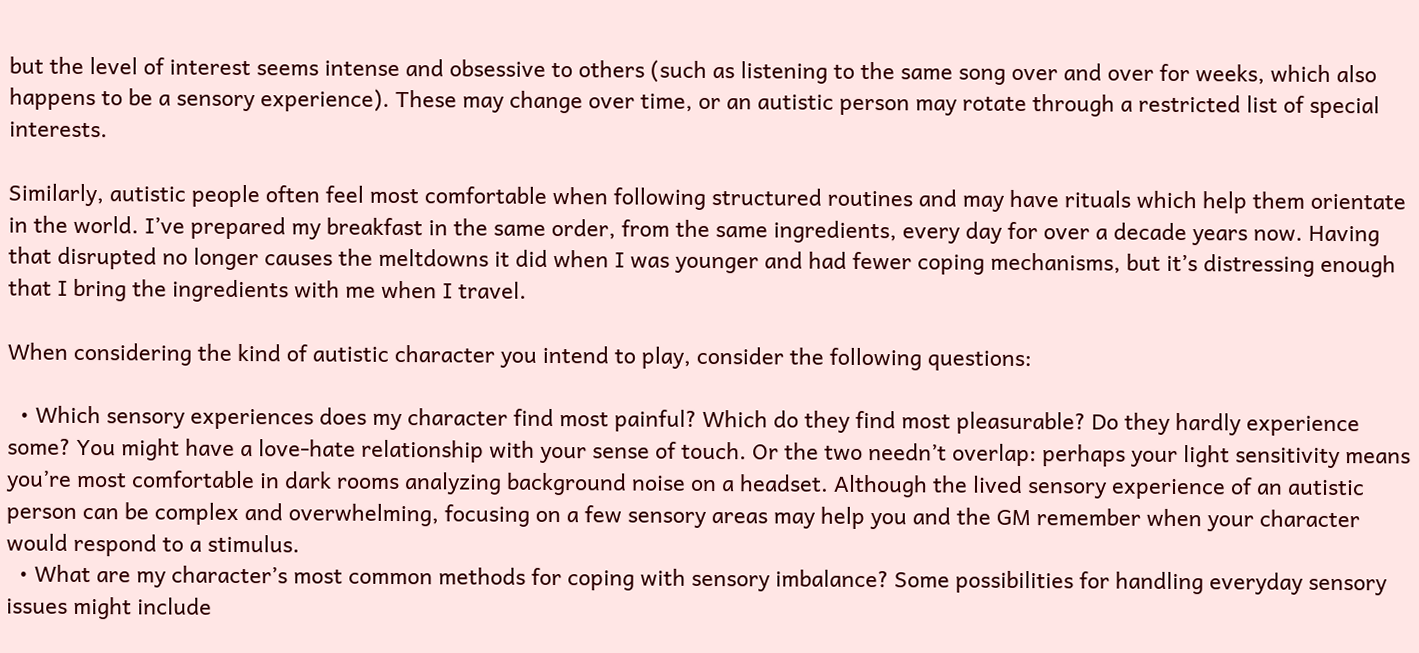but the level of interest seems intense and obsessive to others (such as listening to the same song over and over for weeks, which also happens to be a sensory experience). These may change over time, or an autistic person may rotate through a restricted list of special interests.

Similarly, autistic people often feel most comfortable when following structured routines and may have rituals which help them orientate in the world. I’ve prepared my breakfast in the same order, from the same ingredients, every day for over a decade years now. Having that disrupted no longer causes the meltdowns it did when I was younger and had fewer coping mechanisms, but it’s distressing enough that I bring the ingredients with me when I travel.

When considering the kind of autistic character you intend to play, consider the following questions:

  • Which sensory experiences does my character find most painful? Which do they find most pleasurable? Do they hardly experience some? You might have a love-hate relationship with your sense of touch. Or the two needn’t overlap: perhaps your light sensitivity means you’re most comfortable in dark rooms analyzing background noise on a headset. Although the lived sensory experience of an autistic person can be complex and overwhelming, focusing on a few sensory areas may help you and the GM remember when your character would respond to a stimulus.
  • What are my character’s most common methods for coping with sensory imbalance? Some possibilities for handling everyday sensory issues might include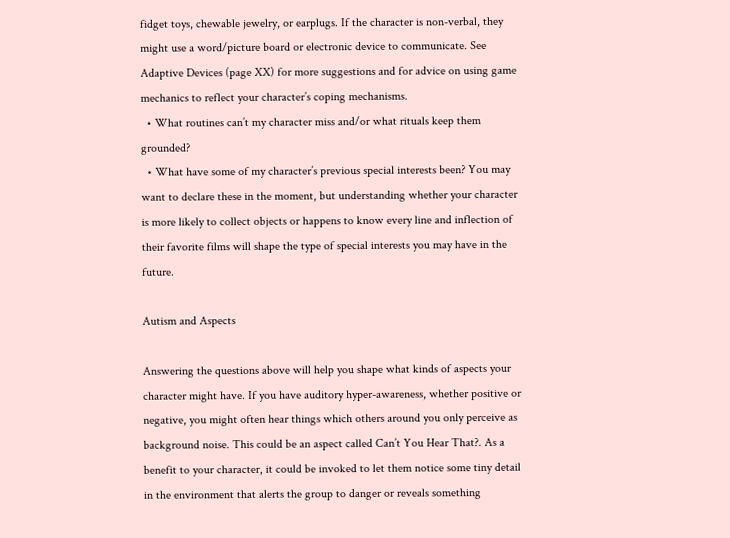fidget toys, chewable jewelry, or earplugs. If the character is non-verbal, they might use a word/picture board or electronic device to communicate. See Adaptive Devices (page XX) for more suggestions and for advice on using game mechanics to reflect your character’s coping mechanisms.
  • What routines can’t my character miss and/or what rituals keep them grounded?
  • What have some of my character’s previous special interests been? You may want to declare these in the moment, but understanding whether your character is more likely to collect objects or happens to know every line and inflection of their favorite films will shape the type of special interests you may have in the future.

Autism and Aspects

Answering the questions above will help you shape what kinds of aspects your character might have. If you have auditory hyper-awareness, whether positive or negative, you might often hear things which others around you only perceive as background noise. This could be an aspect called Can’t You Hear That?. As a benefit to your character, it could be invoked to let them notice some tiny detail in the environment that alerts the group to danger or reveals something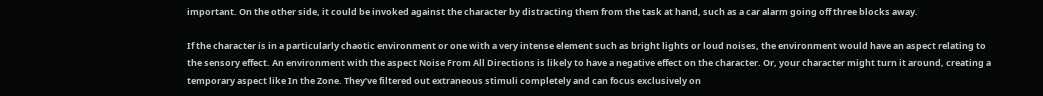important. On the other side, it could be invoked against the character by distracting them from the task at hand, such as a car alarm going off three blocks away.

If the character is in a particularly chaotic environment or one with a very intense element such as bright lights or loud noises, the environment would have an aspect relating to the sensory effect. An environment with the aspect Noise From All Directions is likely to have a negative effect on the character. Or, your character might turn it around, creating a temporary aspect like In the Zone. They’ve filtered out extraneous stimuli completely and can focus exclusively on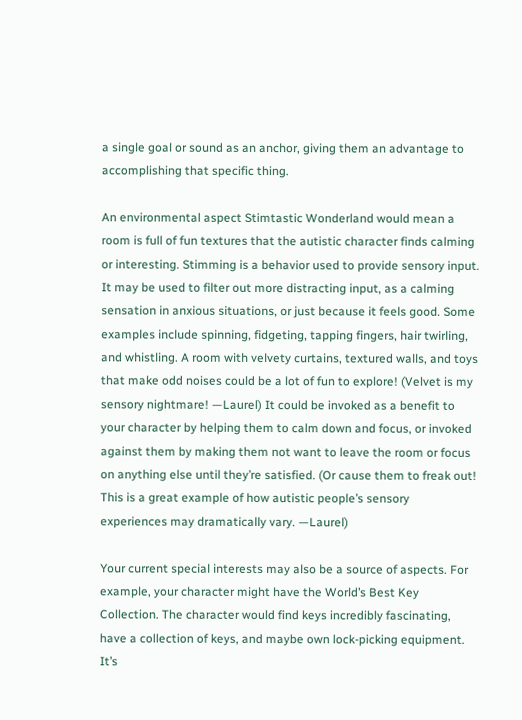a single goal or sound as an anchor, giving them an advantage to accomplishing that specific thing.

An environmental aspect Stimtastic Wonderland would mean a room is full of fun textures that the autistic character finds calming or interesting. Stimming is a behavior used to provide sensory input. It may be used to filter out more distracting input, as a calming sensation in anxious situations, or just because it feels good. Some examples include spinning, fidgeting, tapping fingers, hair twirling, and whistling. A room with velvety curtains, textured walls, and toys that make odd noises could be a lot of fun to explore! (Velvet is my sensory nightmare! —Laurel) It could be invoked as a benefit to your character by helping them to calm down and focus, or invoked against them by making them not want to leave the room or focus on anything else until they’re satisfied. (Or cause them to freak out! This is a great example of how autistic people’s sensory experiences may dramatically vary. —Laurel)

Your current special interests may also be a source of aspects. For example, your character might have the World’s Best Key Collection. The character would find keys incredibly fascinating, have a collection of keys, and maybe own lock-picking equipment. It’s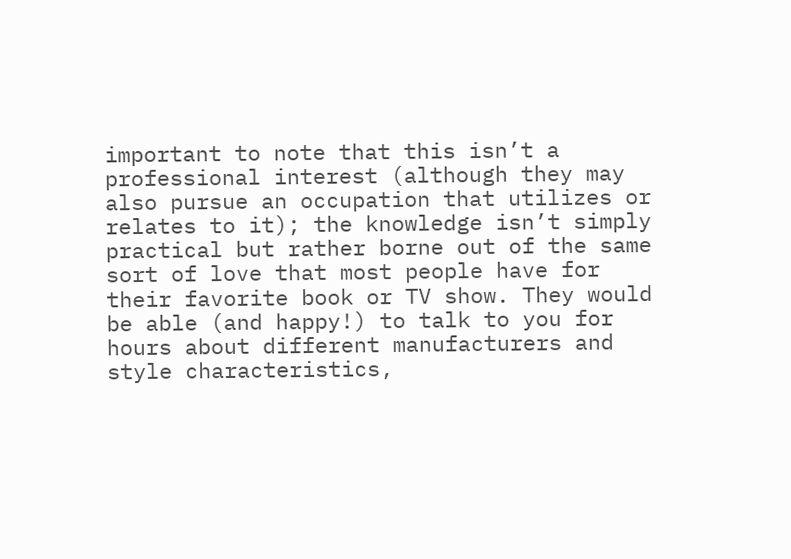important to note that this isn’t a professional interest (although they may also pursue an occupation that utilizes or relates to it); the knowledge isn’t simply practical but rather borne out of the same sort of love that most people have for their favorite book or TV show. They would be able (and happy!) to talk to you for hours about different manufacturers and style characteristics,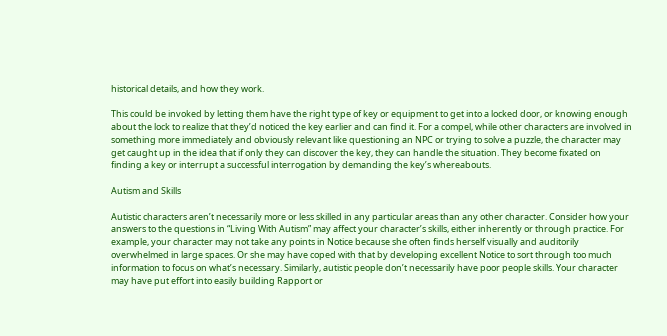historical details, and how they work.

This could be invoked by letting them have the right type of key or equipment to get into a locked door, or knowing enough about the lock to realize that they’d noticed the key earlier and can find it. For a compel, while other characters are involved in something more immediately and obviously relevant like questioning an NPC or trying to solve a puzzle, the character may get caught up in the idea that if only they can discover the key, they can handle the situation. They become fixated on finding a key or interrupt a successful interrogation by demanding the key’s whereabouts.

Autism and Skills

Autistic characters aren’t necessarily more or less skilled in any particular areas than any other character. Consider how your answers to the questions in “Living With Autism” may affect your character’s skills, either inherently or through practice. For example, your character may not take any points in Notice because she often finds herself visually and auditorily overwhelmed in large spaces. Or she may have coped with that by developing excellent Notice to sort through too much information to focus on what’s necessary. Similarly, autistic people don’t necessarily have poor people skills. Your character may have put effort into easily building Rapport or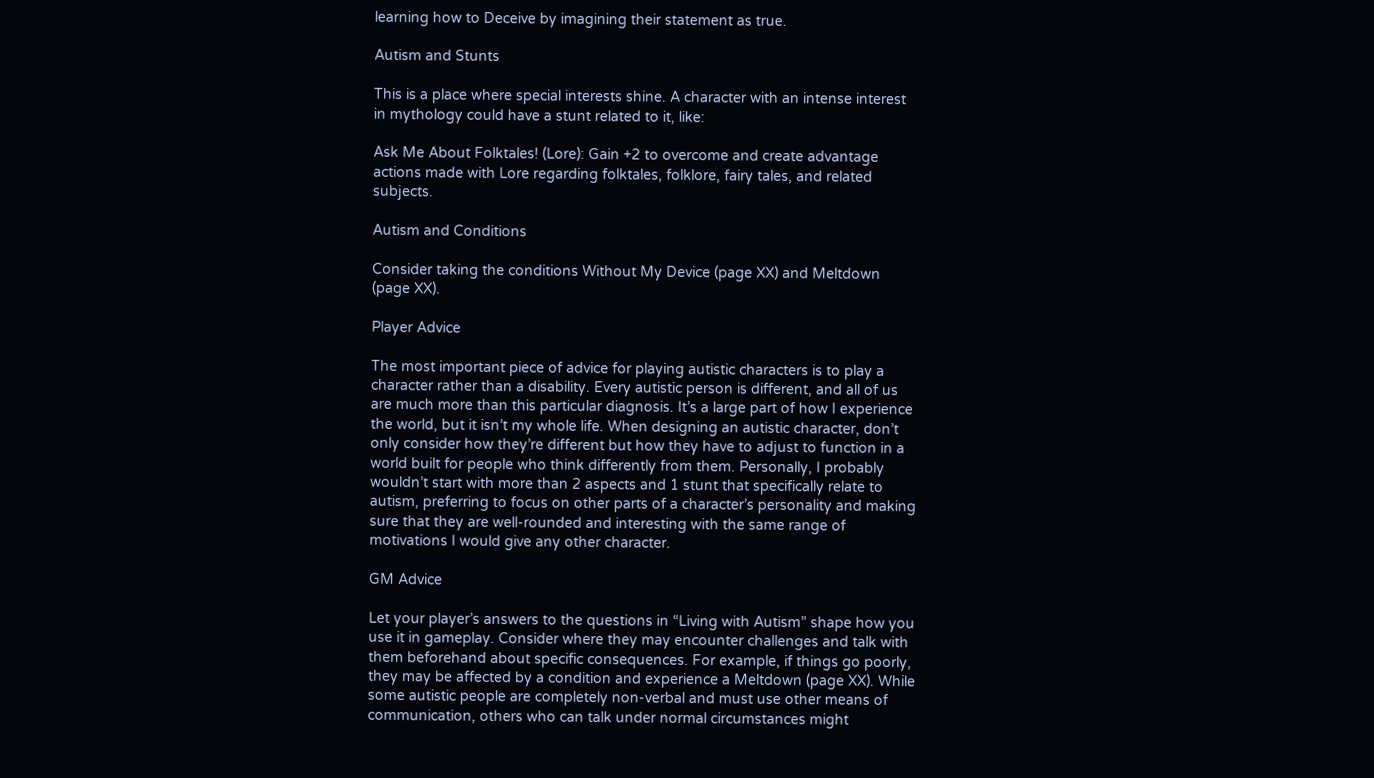learning how to Deceive by imagining their statement as true.

Autism and Stunts

This is a place where special interests shine. A character with an intense interest in mythology could have a stunt related to it, like:

Ask Me About Folktales! (Lore): Gain +2 to overcome and create advantage actions made with Lore regarding folktales, folklore, fairy tales, and related subjects.

Autism and Conditions

Consider taking the conditions Without My Device (page XX) and Meltdown (page XX).

Player Advice

The most important piece of advice for playing autistic characters is to play a character rather than a disability. Every autistic person is different, and all of us are much more than this particular diagnosis. It’s a large part of how I experience the world, but it isn’t my whole life. When designing an autistic character, don’t only consider how they’re different but how they have to adjust to function in a world built for people who think differently from them. Personally, I probably wouldn’t start with more than 2 aspects and 1 stunt that specifically relate to autism, preferring to focus on other parts of a character’s personality and making sure that they are well-rounded and interesting with the same range of motivations I would give any other character.

GM Advice

Let your player’s answers to the questions in “Living with Autism” shape how you use it in gameplay. Consider where they may encounter challenges and talk with them beforehand about specific consequences. For example, if things go poorly, they may be affected by a condition and experience a Meltdown (page XX). While some autistic people are completely non-verbal and must use other means of communication, others who can talk under normal circumstances might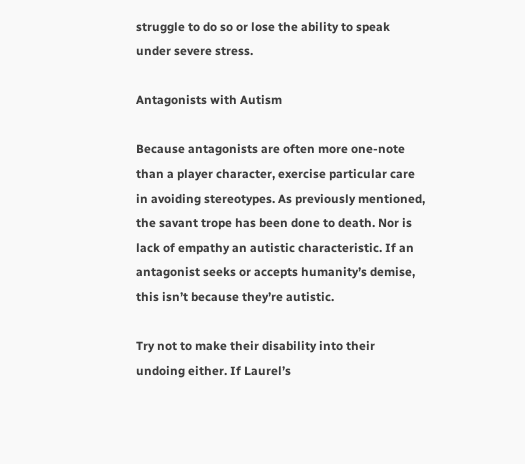struggle to do so or lose the ability to speak under severe stress.

Antagonists with Autism

Because antagonists are often more one-note than a player character, exercise particular care in avoiding stereotypes. As previously mentioned, the savant trope has been done to death. Nor is lack of empathy an autistic characteristic. If an antagonist seeks or accepts humanity’s demise, this isn’t because they’re autistic.

Try not to make their disability into their undoing either. If Laurel’s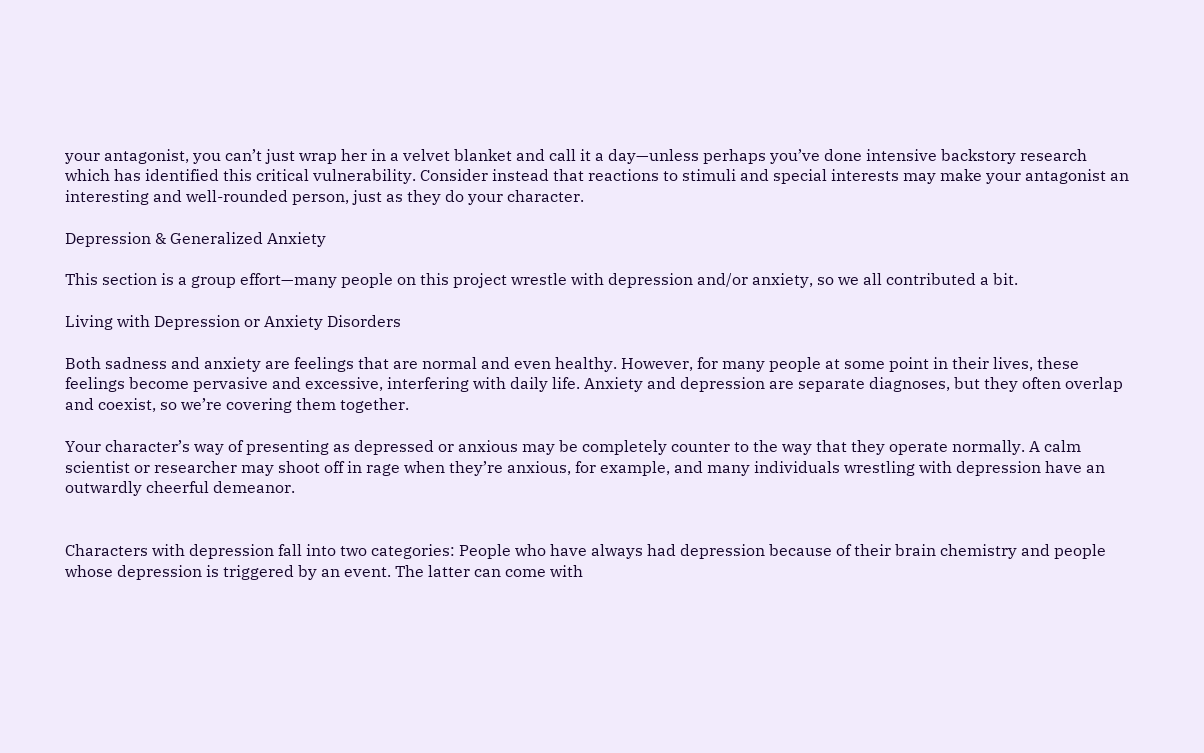your antagonist, you can’t just wrap her in a velvet blanket and call it a day—unless perhaps you’ve done intensive backstory research which has identified this critical vulnerability. Consider instead that reactions to stimuli and special interests may make your antagonist an interesting and well-rounded person, just as they do your character.

Depression & Generalized Anxiety

This section is a group effort—many people on this project wrestle with depression and/or anxiety, so we all contributed a bit.

Living with Depression or Anxiety Disorders

Both sadness and anxiety are feelings that are normal and even healthy. However, for many people at some point in their lives, these feelings become pervasive and excessive, interfering with daily life. Anxiety and depression are separate diagnoses, but they often overlap and coexist, so we’re covering them together.

Your character’s way of presenting as depressed or anxious may be completely counter to the way that they operate normally. A calm scientist or researcher may shoot off in rage when they’re anxious, for example, and many individuals wrestling with depression have an outwardly cheerful demeanor.


Characters with depression fall into two categories: People who have always had depression because of their brain chemistry and people whose depression is triggered by an event. The latter can come with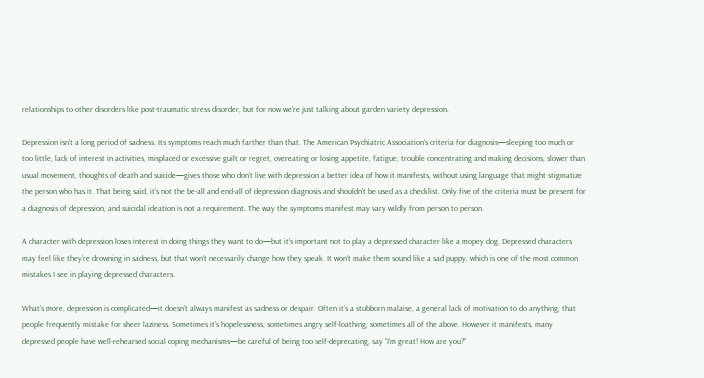relationships to other disorders like post-traumatic stress disorder, but for now we’re just talking about garden variety depression.

Depression isn’t a long period of sadness. Its symptoms reach much farther than that. The American Psychiatric Association’s criteria for diagnosis—sleeping too much or too little, lack of interest in activities, misplaced or excessive guilt or regret, overeating or losing appetite, fatigue, trouble concentrating and making decisions, slower than usual movement, thoughts of death and suicide—gives those who don’t live with depression a better idea of how it manifests, without using language that might stigmatize the person who has it. That being said, it’s not the be-all and end-all of depression diagnosis and shouldn’t be used as a checklist. Only five of the criteria must be present for a diagnosis of depression, and suicidal ideation is not a requirement. The way the symptoms manifest may vary wildly from person to person.

A character with depression loses interest in doing things they want to do—but it’s important not to play a depressed character like a mopey dog. Depressed characters may feel like they’re drowning in sadness, but that won’t necessarily change how they speak. It won’t make them sound like a sad puppy, which is one of the most common mistakes I see in playing depressed characters.

What’s more, depression is complicated—it doesn’t always manifest as sadness or despair. Often it’s a stubborn malaise, a general lack of motivation to do anything, that people frequently mistake for sheer laziness. Sometimes it’s hopelessness, sometimes angry self-loathing, sometimes all of the above. However it manifests, many depressed people have well-rehearsed social coping mechanisms—be careful of being too self-deprecating, say “I’m great! How are you?”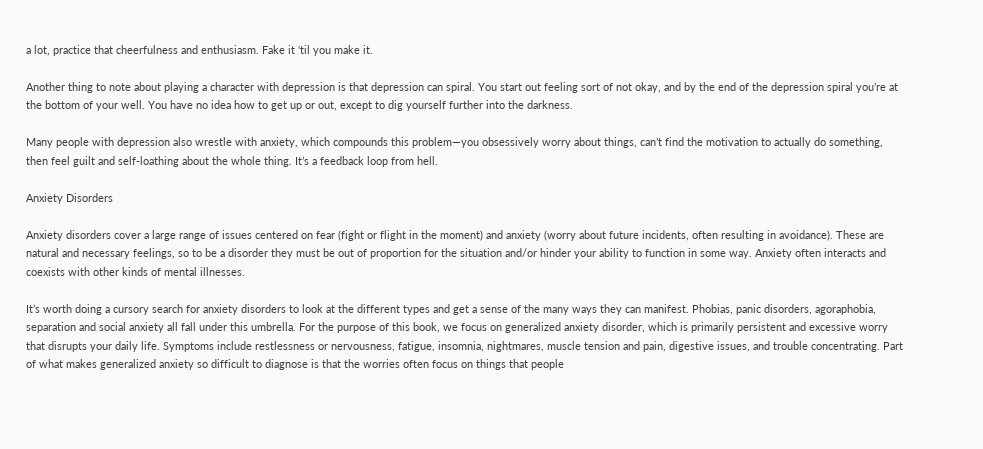a lot, practice that cheerfulness and enthusiasm. Fake it ‘til you make it.

Another thing to note about playing a character with depression is that depression can spiral. You start out feeling sort of not okay, and by the end of the depression spiral you’re at the bottom of your well. You have no idea how to get up or out, except to dig yourself further into the darkness.

Many people with depression also wrestle with anxiety, which compounds this problem—you obsessively worry about things, can’t find the motivation to actually do something, then feel guilt and self-loathing about the whole thing. It’s a feedback loop from hell.

Anxiety Disorders

Anxiety disorders cover a large range of issues centered on fear (fight or flight in the moment) and anxiety (worry about future incidents, often resulting in avoidance). These are natural and necessary feelings, so to be a disorder they must be out of proportion for the situation and/or hinder your ability to function in some way. Anxiety often interacts and coexists with other kinds of mental illnesses.

It’s worth doing a cursory search for anxiety disorders to look at the different types and get a sense of the many ways they can manifest. Phobias, panic disorders, agoraphobia, separation and social anxiety all fall under this umbrella. For the purpose of this book, we focus on generalized anxiety disorder, which is primarily persistent and excessive worry that disrupts your daily life. Symptoms include restlessness or nervousness, fatigue, insomnia, nightmares, muscle tension and pain, digestive issues, and trouble concentrating. Part of what makes generalized anxiety so difficult to diagnose is that the worries often focus on things that people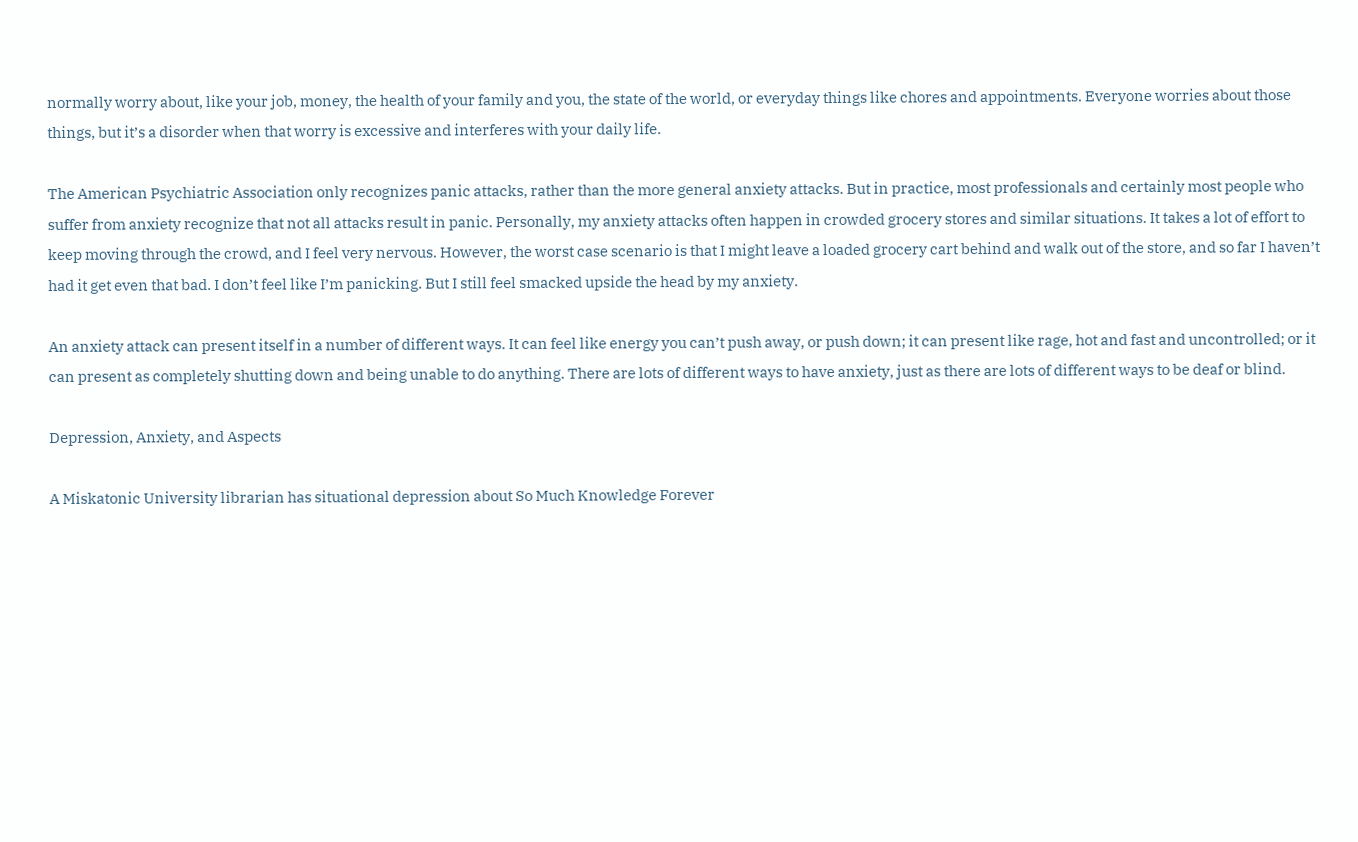normally worry about, like your job, money, the health of your family and you, the state of the world, or everyday things like chores and appointments. Everyone worries about those things, but it’s a disorder when that worry is excessive and interferes with your daily life.

The American Psychiatric Association only recognizes panic attacks, rather than the more general anxiety attacks. But in practice, most professionals and certainly most people who suffer from anxiety recognize that not all attacks result in panic. Personally, my anxiety attacks often happen in crowded grocery stores and similar situations. It takes a lot of effort to keep moving through the crowd, and I feel very nervous. However, the worst case scenario is that I might leave a loaded grocery cart behind and walk out of the store, and so far I haven’t had it get even that bad. I don’t feel like I’m panicking. But I still feel smacked upside the head by my anxiety.

An anxiety attack can present itself in a number of different ways. It can feel like energy you can’t push away, or push down; it can present like rage, hot and fast and uncontrolled; or it can present as completely shutting down and being unable to do anything. There are lots of different ways to have anxiety, just as there are lots of different ways to be deaf or blind.

Depression, Anxiety, and Aspects

A Miskatonic University librarian has situational depression about So Much Knowledge Forever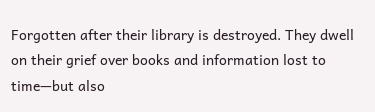Forgotten after their library is destroyed. They dwell on their grief over books and information lost to time—but also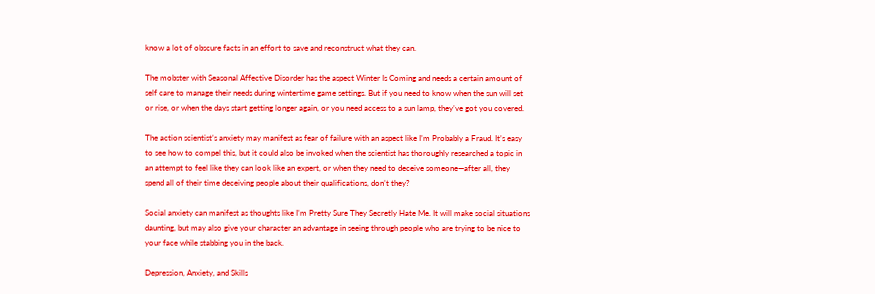know a lot of obscure facts in an effort to save and reconstruct what they can.

The mobster with Seasonal Affective Disorder has the aspect Winter Is Coming and needs a certain amount of self care to manage their needs during wintertime game settings. But if you need to know when the sun will set or rise, or when the days start getting longer again, or you need access to a sun lamp, they’ve got you covered.

The action scientist’s anxiety may manifest as fear of failure with an aspect like I’m Probably a Fraud. It’s easy to see how to compel this, but it could also be invoked when the scientist has thoroughly researched a topic in an attempt to feel like they can look like an expert, or when they need to deceive someone—after all, they spend all of their time deceiving people about their qualifications, don’t they?

Social anxiety can manifest as thoughts like I’m Pretty Sure They Secretly Hate Me. It will make social situations daunting, but may also give your character an advantage in seeing through people who are trying to be nice to your face while stabbing you in the back.

Depression, Anxiety, and Skills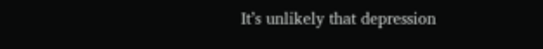It’s unlikely that depression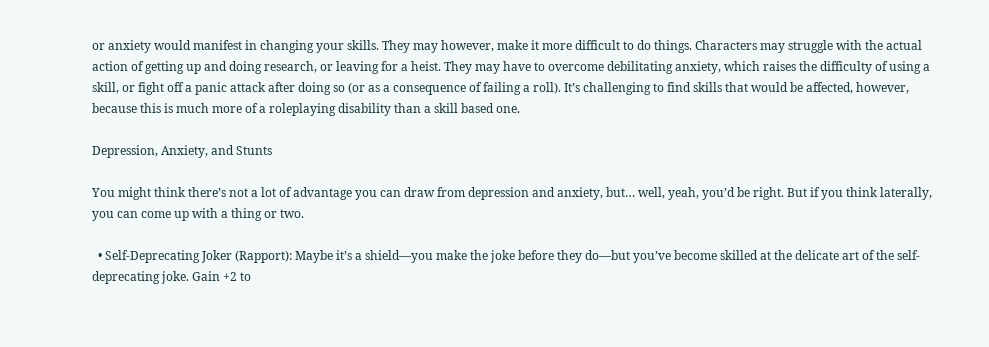or anxiety would manifest in changing your skills. They may however, make it more difficult to do things. Characters may struggle with the actual action of getting up and doing research, or leaving for a heist. They may have to overcome debilitating anxiety, which raises the difficulty of using a skill, or fight off a panic attack after doing so (or as a consequence of failing a roll). It’s challenging to find skills that would be affected, however, because this is much more of a roleplaying disability than a skill based one.

Depression, Anxiety, and Stunts

You might think there’s not a lot of advantage you can draw from depression and anxiety, but… well, yeah, you’d be right. But if you think laterally, you can come up with a thing or two.

  • Self-Deprecating Joker (Rapport): Maybe it’s a shield—you make the joke before they do—but you’ve become skilled at the delicate art of the self-deprecating joke. Gain +2 to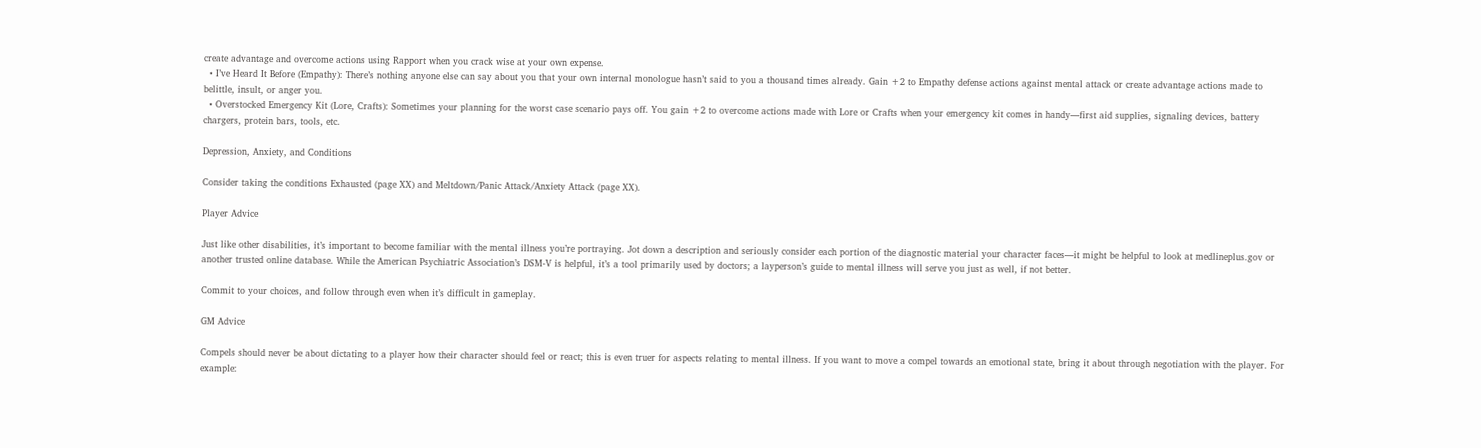create advantage and overcome actions using Rapport when you crack wise at your own expense.
  • I’ve Heard It Before (Empathy): There’s nothing anyone else can say about you that your own internal monologue hasn’t said to you a thousand times already. Gain +2 to Empathy defense actions against mental attack or create advantage actions made to belittle, insult, or anger you.
  • Overstocked Emergency Kit (Lore, Crafts): Sometimes your planning for the worst case scenario pays off. You gain +2 to overcome actions made with Lore or Crafts when your emergency kit comes in handy—first aid supplies, signaling devices, battery chargers, protein bars, tools, etc.

Depression, Anxiety, and Conditions

Consider taking the conditions Exhausted (page XX) and Meltdown/Panic Attack/Anxiety Attack (page XX).

Player Advice

Just like other disabilities, it’s important to become familiar with the mental illness you’re portraying. Jot down a description and seriously consider each portion of the diagnostic material your character faces—it might be helpful to look at medlineplus.gov or another trusted online database. While the American Psychiatric Association’s DSM-V is helpful, it’s a tool primarily used by doctors; a layperson’s guide to mental illness will serve you just as well, if not better.

Commit to your choices, and follow through even when it’s difficult in gameplay.

GM Advice

Compels should never be about dictating to a player how their character should feel or react; this is even truer for aspects relating to mental illness. If you want to move a compel towards an emotional state, bring it about through negotiation with the player. For example: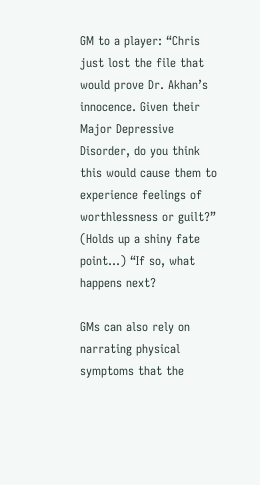GM to a player: “Chris just lost the file that would prove Dr. Akhan’s innocence. Given their Major Depressive Disorder, do you think this would cause them to experience feelings of worthlessness or guilt?” (Holds up a shiny fate point…) “If so, what happens next?

GMs can also rely on narrating physical symptoms that the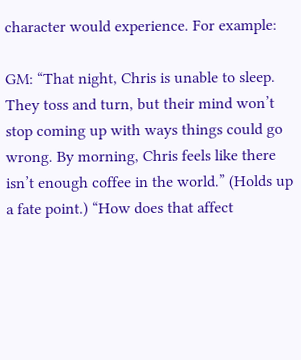character would experience. For example:

GM: “That night, Chris is unable to sleep. They toss and turn, but their mind won’t stop coming up with ways things could go wrong. By morning, Chris feels like there isn’t enough coffee in the world.” (Holds up a fate point.) “How does that affect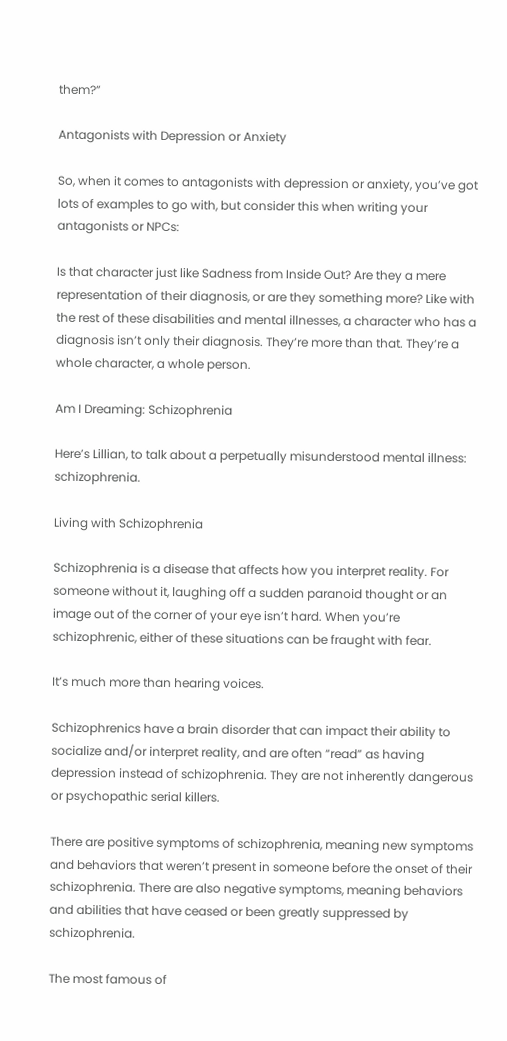them?”

Antagonists with Depression or Anxiety

So, when it comes to antagonists with depression or anxiety, you’ve got lots of examples to go with, but consider this when writing your antagonists or NPCs:

Is that character just like Sadness from Inside Out? Are they a mere representation of their diagnosis, or are they something more? Like with the rest of these disabilities and mental illnesses, a character who has a diagnosis isn’t only their diagnosis. They’re more than that. They’re a whole character, a whole person.

Am I Dreaming: Schizophrenia

Here’s Lillian, to talk about a perpetually misunderstood mental illness: schizophrenia.

Living with Schizophrenia

Schizophrenia is a disease that affects how you interpret reality. For someone without it, laughing off a sudden paranoid thought or an image out of the corner of your eye isn’t hard. When you’re schizophrenic, either of these situations can be fraught with fear.

It’s much more than hearing voices.

Schizophrenics have a brain disorder that can impact their ability to socialize and/or interpret reality, and are often “read” as having depression instead of schizophrenia. They are not inherently dangerous or psychopathic serial killers.

There are positive symptoms of schizophrenia, meaning new symptoms and behaviors that weren’t present in someone before the onset of their schizophrenia. There are also negative symptoms, meaning behaviors and abilities that have ceased or been greatly suppressed by schizophrenia.

The most famous of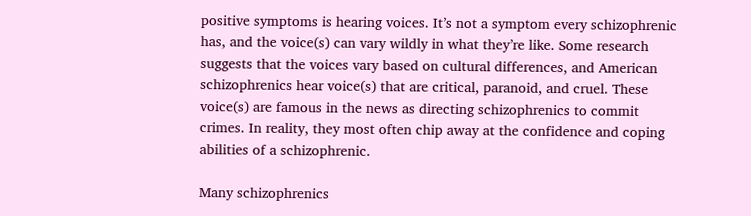positive symptoms is hearing voices. It’s not a symptom every schizophrenic has, and the voice(s) can vary wildly in what they’re like. Some research suggests that the voices vary based on cultural differences, and American schizophrenics hear voice(s) that are critical, paranoid, and cruel. These voice(s) are famous in the news as directing schizophrenics to commit crimes. In reality, they most often chip away at the confidence and coping abilities of a schizophrenic.

Many schizophrenics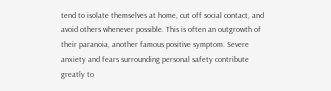tend to isolate themselves at home, cut off social contact, and avoid others whenever possible. This is often an outgrowth of their paranoia, another famous positive symptom. Severe anxiety and fears surrounding personal safety contribute greatly to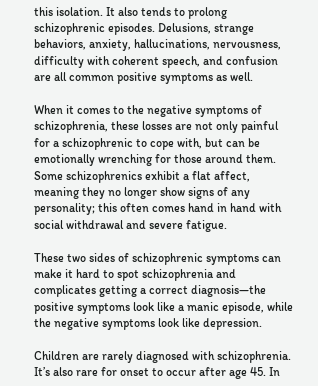this isolation. It also tends to prolong schizophrenic episodes. Delusions, strange behaviors, anxiety, hallucinations, nervousness, difficulty with coherent speech, and confusion are all common positive symptoms as well.

When it comes to the negative symptoms of schizophrenia, these losses are not only painful for a schizophrenic to cope with, but can be emotionally wrenching for those around them. Some schizophrenics exhibit a flat affect, meaning they no longer show signs of any personality; this often comes hand in hand with social withdrawal and severe fatigue.

These two sides of schizophrenic symptoms can make it hard to spot schizophrenia and complicates getting a correct diagnosis—the positive symptoms look like a manic episode, while the negative symptoms look like depression.

Children are rarely diagnosed with schizophrenia. It’s also rare for onset to occur after age 45. In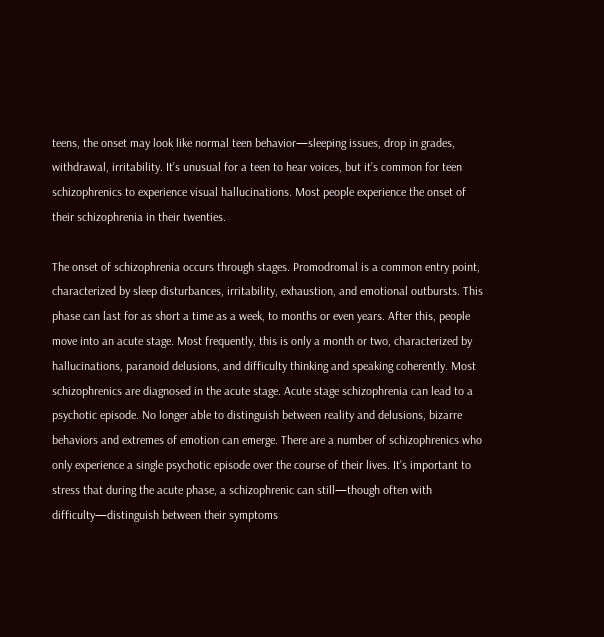teens, the onset may look like normal teen behavior—sleeping issues, drop in grades, withdrawal, irritability. It’s unusual for a teen to hear voices, but it’s common for teen schizophrenics to experience visual hallucinations. Most people experience the onset of their schizophrenia in their twenties.

The onset of schizophrenia occurs through stages. Promodromal is a common entry point, characterized by sleep disturbances, irritability, exhaustion, and emotional outbursts. This phase can last for as short a time as a week, to months or even years. After this, people move into an acute stage. Most frequently, this is only a month or two, characterized by hallucinations, paranoid delusions, and difficulty thinking and speaking coherently. Most schizophrenics are diagnosed in the acute stage. Acute stage schizophrenia can lead to a psychotic episode. No longer able to distinguish between reality and delusions, bizarre behaviors and extremes of emotion can emerge. There are a number of schizophrenics who only experience a single psychotic episode over the course of their lives. It’s important to stress that during the acute phase, a schizophrenic can still—though often with difficulty—distinguish between their symptoms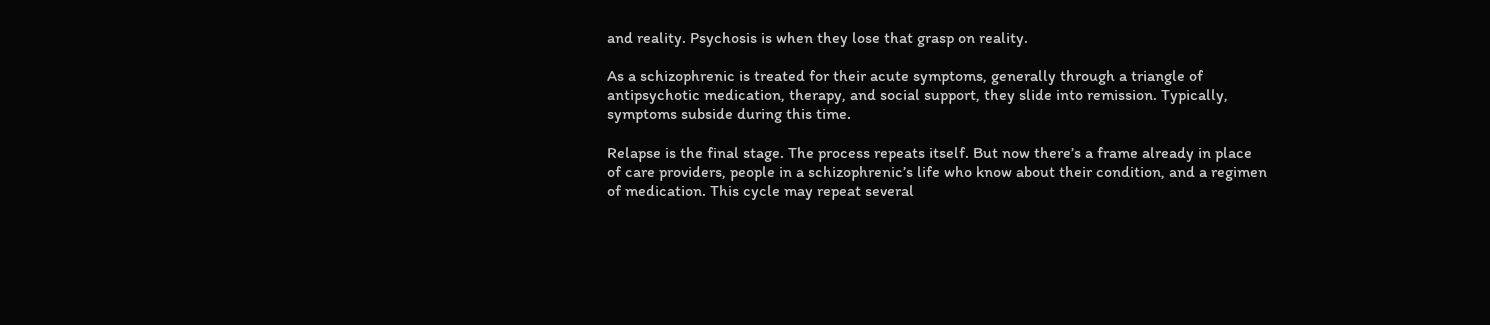and reality. Psychosis is when they lose that grasp on reality.

As a schizophrenic is treated for their acute symptoms, generally through a triangle of antipsychotic medication, therapy, and social support, they slide into remission. Typically, symptoms subside during this time.

Relapse is the final stage. The process repeats itself. But now there’s a frame already in place of care providers, people in a schizophrenic’s life who know about their condition, and a regimen of medication. This cycle may repeat several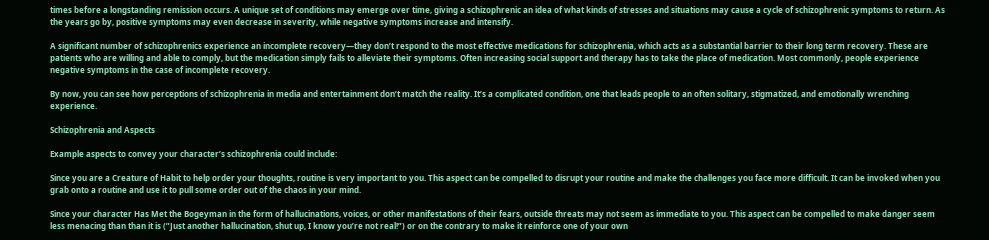times before a longstanding remission occurs. A unique set of conditions may emerge over time, giving a schizophrenic an idea of what kinds of stresses and situations may cause a cycle of schizophrenic symptoms to return. As the years go by, positive symptoms may even decrease in severity, while negative symptoms increase and intensify.

A significant number of schizophrenics experience an incomplete recovery—they don’t respond to the most effective medications for schizophrenia, which acts as a substantial barrier to their long term recovery. These are patients who are willing and able to comply, but the medication simply fails to alleviate their symptoms. Often increasing social support and therapy has to take the place of medication. Most commonly, people experience negative symptoms in the case of incomplete recovery.

By now, you can see how perceptions of schizophrenia in media and entertainment don’t match the reality. It’s a complicated condition, one that leads people to an often solitary, stigmatized, and emotionally wrenching experience.

Schizophrenia and Aspects

Example aspects to convey your character’s schizophrenia could include:

Since you are a Creature of Habit to help order your thoughts, routine is very important to you. This aspect can be compelled to disrupt your routine and make the challenges you face more difficult. It can be invoked when you grab onto a routine and use it to pull some order out of the chaos in your mind.

Since your character Has Met the Bogeyman in the form of hallucinations, voices, or other manifestations of their fears, outside threats may not seem as immediate to you. This aspect can be compelled to make danger seem less menacing than than it is (”Just another hallucination, shut up, I know you’re not real!”) or on the contrary to make it reinforce one of your own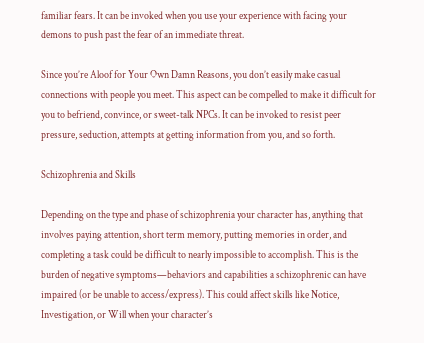familiar fears. It can be invoked when you use your experience with facing your demons to push past the fear of an immediate threat.

Since you’re Aloof for Your Own Damn Reasons, you don’t easily make casual connections with people you meet. This aspect can be compelled to make it difficult for you to befriend, convince, or sweet-talk NPCs. It can be invoked to resist peer pressure, seduction, attempts at getting information from you, and so forth.

Schizophrenia and Skills

Depending on the type and phase of schizophrenia your character has, anything that involves paying attention, short term memory, putting memories in order, and completing a task could be difficult to nearly impossible to accomplish. This is the burden of negative symptoms—behaviors and capabilities a schizophrenic can have impaired (or be unable to access/express). This could affect skills like Notice, Investigation, or Will when your character’s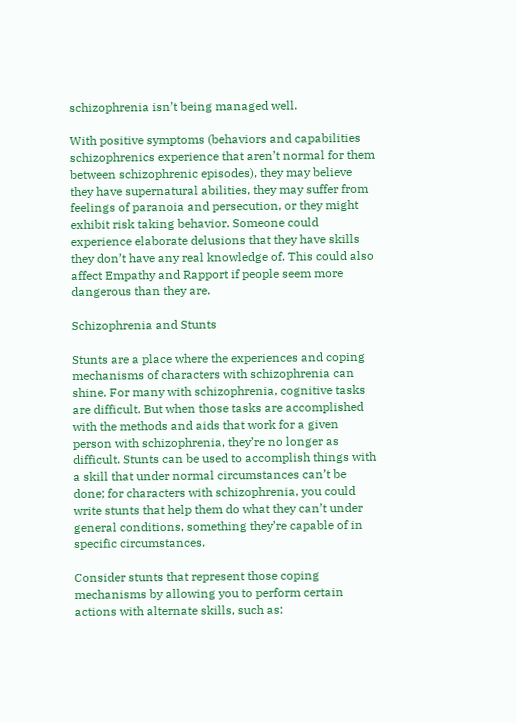schizophrenia isn’t being managed well.

With positive symptoms (behaviors and capabilities schizophrenics experience that aren’t normal for them between schizophrenic episodes), they may believe they have supernatural abilities, they may suffer from feelings of paranoia and persecution, or they might exhibit risk taking behavior. Someone could experience elaborate delusions that they have skills they don’t have any real knowledge of. This could also affect Empathy and Rapport if people seem more dangerous than they are.

Schizophrenia and Stunts

Stunts are a place where the experiences and coping mechanisms of characters with schizophrenia can shine. For many with schizophrenia, cognitive tasks are difficult. But when those tasks are accomplished with the methods and aids that work for a given person with schizophrenia, they’re no longer as difficult. Stunts can be used to accomplish things with a skill that under normal circumstances can’t be done; for characters with schizophrenia, you could write stunts that help them do what they can’t under general conditions, something they’re capable of in specific circumstances.

Consider stunts that represent those coping mechanisms by allowing you to perform certain actions with alternate skills, such as: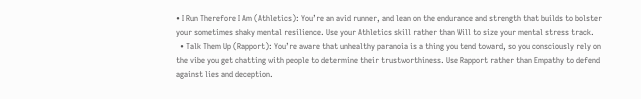• I Run Therefore I Am (Athletics): You’re an avid runner, and lean on the endurance and strength that builds to bolster your sometimes shaky mental resilience. Use your Athletics skill rather than Will to size your mental stress track.
  • Talk Them Up (Rapport): You’re aware that unhealthy paranoia is a thing you tend toward, so you consciously rely on the vibe you get chatting with people to determine their trustworthiness. Use Rapport rather than Empathy to defend against lies and deception.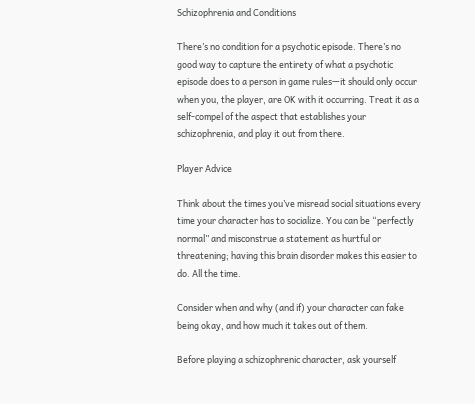Schizophrenia and Conditions

There’s no condition for a psychotic episode. There’s no good way to capture the entirety of what a psychotic episode does to a person in game rules—it should only occur when you, the player, are OK with it occurring. Treat it as a self-compel of the aspect that establishes your schizophrenia, and play it out from there.

Player Advice

Think about the times you’ve misread social situations every time your character has to socialize. You can be “perfectly normal” and misconstrue a statement as hurtful or threatening; having this brain disorder makes this easier to do. All the time.

Consider when and why (and if) your character can fake being okay, and how much it takes out of them.

Before playing a schizophrenic character, ask yourself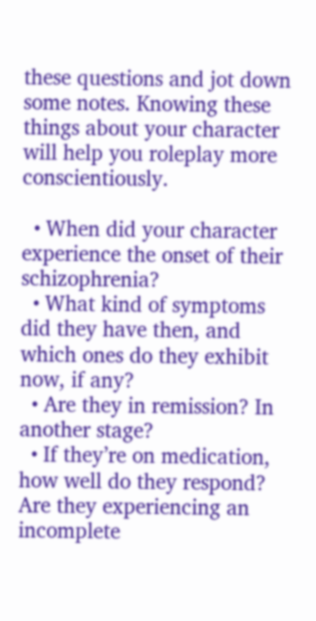these questions and jot down some notes. Knowing these things about your character will help you roleplay more conscientiously.

  • When did your character experience the onset of their schizophrenia?
  • What kind of symptoms did they have then, and which ones do they exhibit now, if any?
  • Are they in remission? In another stage?
  • If they’re on medication, how well do they respond? Are they experiencing an incomplete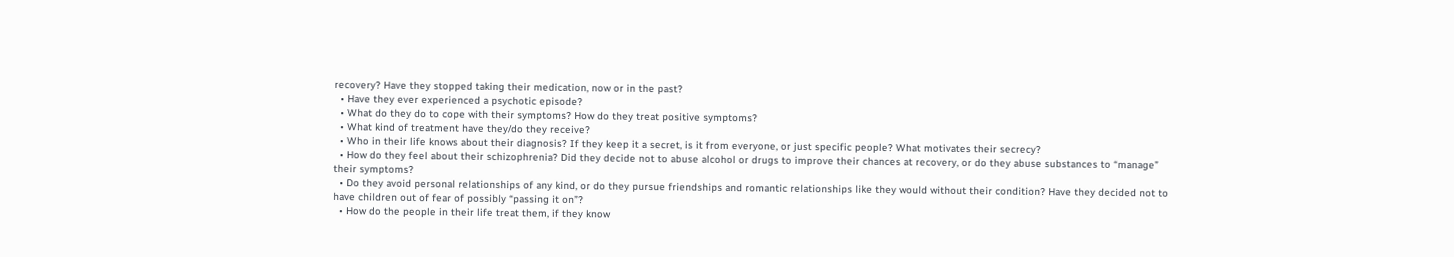recovery? Have they stopped taking their medication, now or in the past?
  • Have they ever experienced a psychotic episode?
  • What do they do to cope with their symptoms? How do they treat positive symptoms?
  • What kind of treatment have they/do they receive?
  • Who in their life knows about their diagnosis? If they keep it a secret, is it from everyone, or just specific people? What motivates their secrecy?
  • How do they feel about their schizophrenia? Did they decide not to abuse alcohol or drugs to improve their chances at recovery, or do they abuse substances to “manage” their symptoms?
  • Do they avoid personal relationships of any kind, or do they pursue friendships and romantic relationships like they would without their condition? Have they decided not to have children out of fear of possibly “passing it on”?
  • How do the people in their life treat them, if they know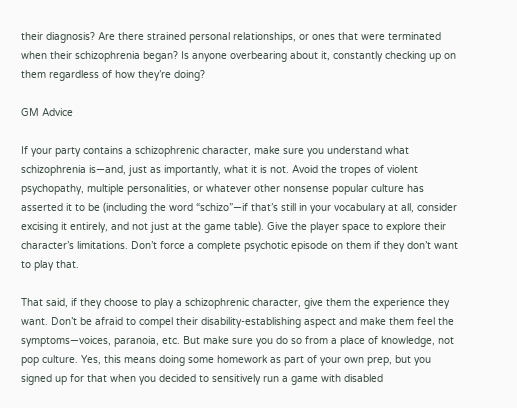their diagnosis? Are there strained personal relationships, or ones that were terminated when their schizophrenia began? Is anyone overbearing about it, constantly checking up on them regardless of how they’re doing?

GM Advice

If your party contains a schizophrenic character, make sure you understand what schizophrenia is—and, just as importantly, what it is not. Avoid the tropes of violent psychopathy, multiple personalities, or whatever other nonsense popular culture has asserted it to be (including the word “schizo”—if that’s still in your vocabulary at all, consider excising it entirely, and not just at the game table). Give the player space to explore their character’s limitations. Don’t force a complete psychotic episode on them if they don’t want to play that.

That said, if they choose to play a schizophrenic character, give them the experience they want. Don’t be afraid to compel their disability-establishing aspect and make them feel the symptoms—voices, paranoia, etc. But make sure you do so from a place of knowledge, not pop culture. Yes, this means doing some homework as part of your own prep, but you signed up for that when you decided to sensitively run a game with disabled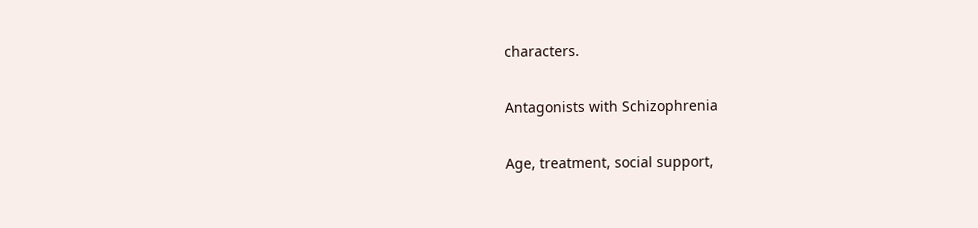characters.

Antagonists with Schizophrenia

Age, treatment, social support,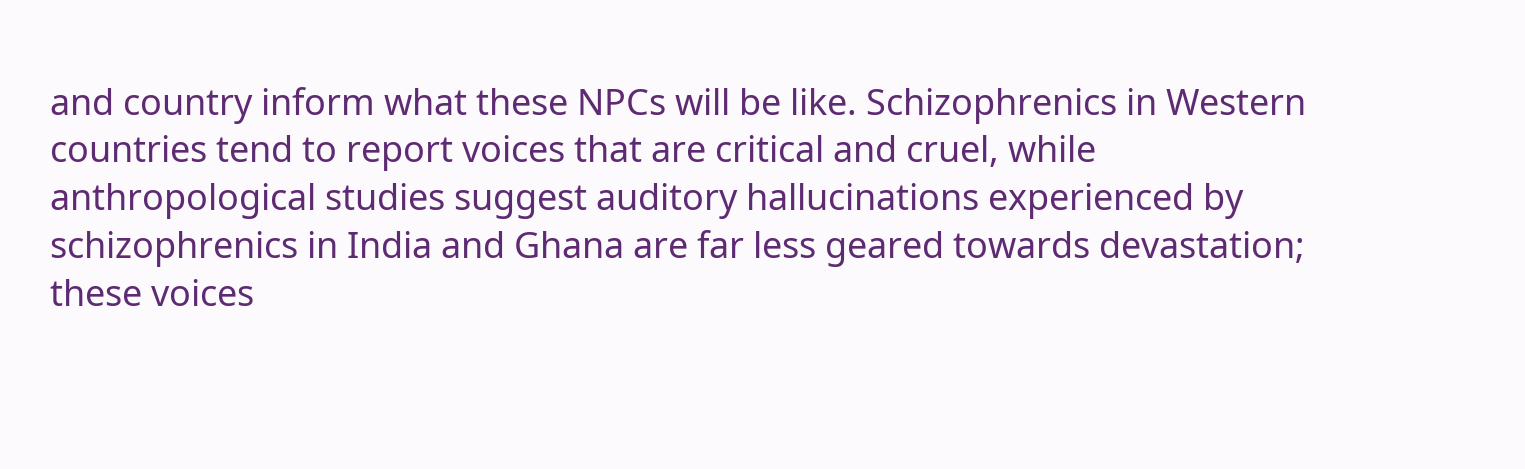and country inform what these NPCs will be like. Schizophrenics in Western countries tend to report voices that are critical and cruel, while anthropological studies suggest auditory hallucinations experienced by schizophrenics in India and Ghana are far less geared towards devastation; these voices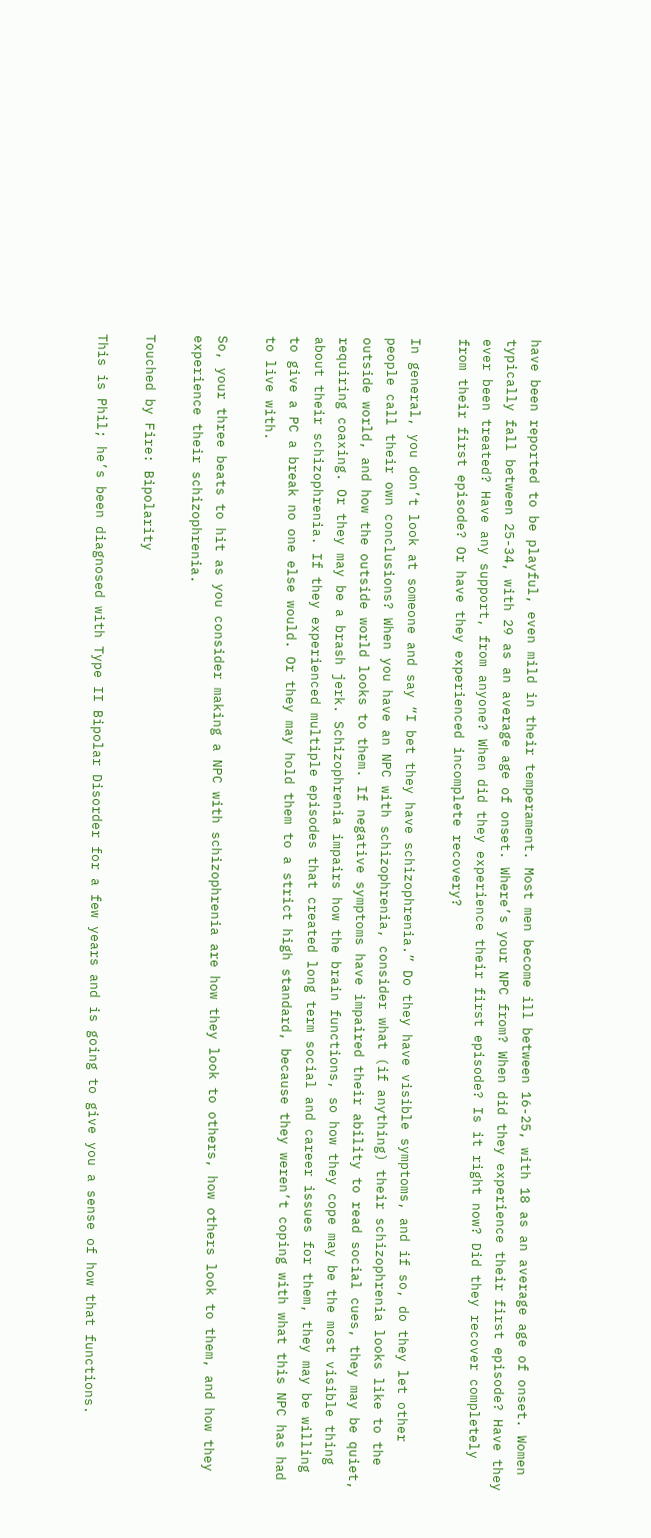have been reported to be playful, even mild in their temperament. Most men become ill between 16-25, with 18 as an average age of onset. Women typically fall between 25-34, with 29 as an average age of onset. Where’s your NPC from? When did they experience their first episode? Have they ever been treated? Have any support, from anyone? When did they experience their first episode? Is it right now? Did they recover completely from their first episode? Or have they experienced incomplete recovery?

In general, you don’t look at someone and say “I bet they have schizophrenia.” Do they have visible symptoms, and if so, do they let other people call their own conclusions? When you have an NPC with schizophrenia, consider what (if anything) their schizophrenia looks like to the outside world, and how the outside world looks to them. If negative symptoms have impaired their ability to read social cues, they may be quiet, requiring coaxing. Or they may be a brash jerk. Schizophrenia impairs how the brain functions, so how they cope may be the most visible thing about their schizophrenia. If they experienced multiple episodes that created long term social and career issues for them, they may be willing to give a PC a break no one else would. Or they may hold them to a strict high standard, because they weren’t coping with what this NPC has had to live with.

So, your three beats to hit as you consider making a NPC with schizophrenia are how they look to others, how others look to them, and how they experience their schizophrenia.

Touched by Fire: Bipolarity

This is Phil; he’s been diagnosed with Type II Bipolar Disorder for a few years and is going to give you a sense of how that functions.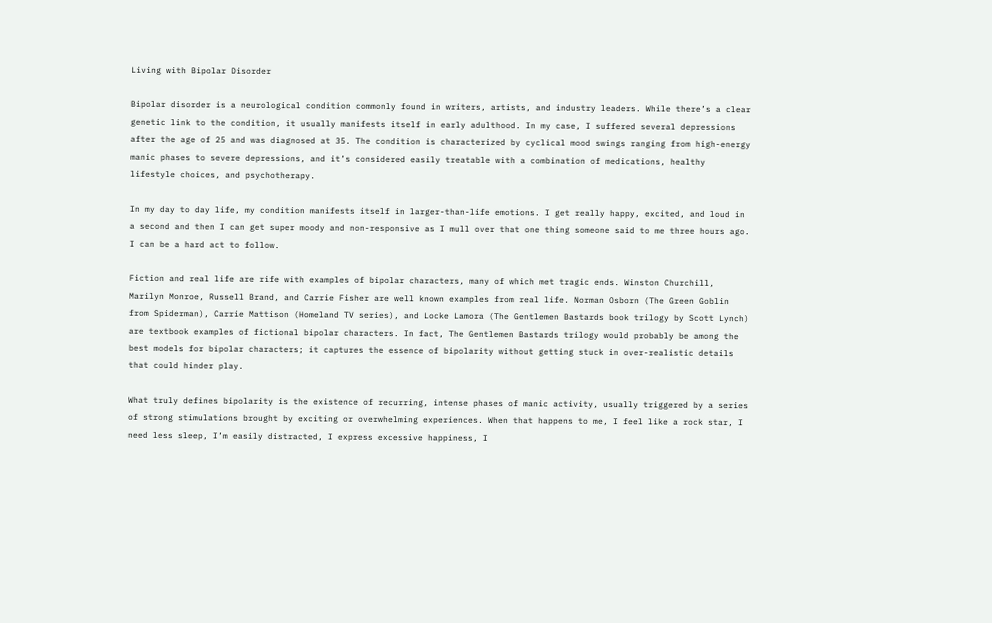Living with Bipolar Disorder

Bipolar disorder is a neurological condition commonly found in writers, artists, and industry leaders. While there’s a clear genetic link to the condition, it usually manifests itself in early adulthood. In my case, I suffered several depressions after the age of 25 and was diagnosed at 35. The condition is characterized by cyclical mood swings ranging from high-energy manic phases to severe depressions, and it’s considered easily treatable with a combination of medications, healthy lifestyle choices, and psychotherapy.

In my day to day life, my condition manifests itself in larger-than-life emotions. I get really happy, excited, and loud in a second and then I can get super moody and non-responsive as I mull over that one thing someone said to me three hours ago. I can be a hard act to follow.

Fiction and real life are rife with examples of bipolar characters, many of which met tragic ends. Winston Churchill, Marilyn Monroe, Russell Brand, and Carrie Fisher are well known examples from real life. Norman Osborn (The Green Goblin from Spiderman), Carrie Mattison (Homeland TV series), and Locke Lamora (The Gentlemen Bastards book trilogy by Scott Lynch) are textbook examples of fictional bipolar characters. In fact, The Gentlemen Bastards trilogy would probably be among the best models for bipolar characters; it captures the essence of bipolarity without getting stuck in over-realistic details that could hinder play.

What truly defines bipolarity is the existence of recurring, intense phases of manic activity, usually triggered by a series of strong stimulations brought by exciting or overwhelming experiences. When that happens to me, I feel like a rock star, I need less sleep, I’m easily distracted, I express excessive happiness, I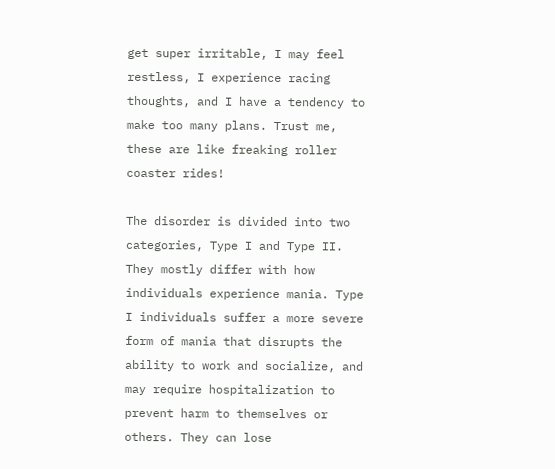get super irritable, I may feel restless, I experience racing thoughts, and I have a tendency to make too many plans. Trust me, these are like freaking roller coaster rides!

The disorder is divided into two categories, Type I and Type II. They mostly differ with how individuals experience mania. Type I individuals suffer a more severe form of mania that disrupts the ability to work and socialize, and may require hospitalization to prevent harm to themselves or others. They can lose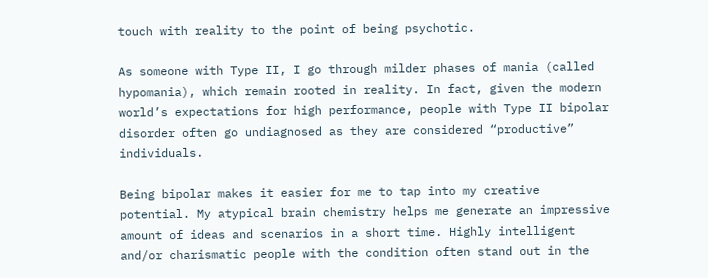touch with reality to the point of being psychotic.

As someone with Type II, I go through milder phases of mania (called hypomania), which remain rooted in reality. In fact, given the modern world’s expectations for high performance, people with Type II bipolar disorder often go undiagnosed as they are considered “productive” individuals.

Being bipolar makes it easier for me to tap into my creative potential. My atypical brain chemistry helps me generate an impressive amount of ideas and scenarios in a short time. Highly intelligent and/or charismatic people with the condition often stand out in the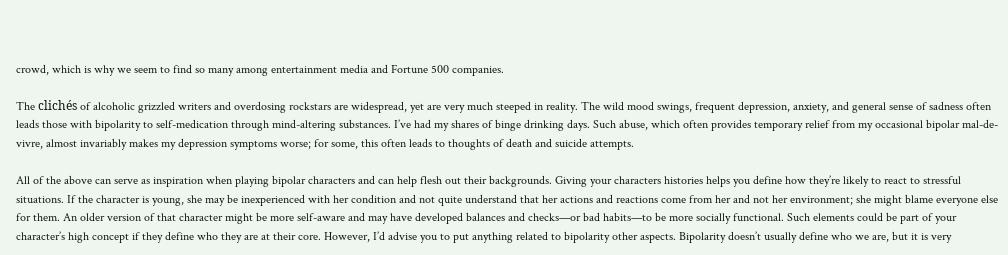crowd, which is why we seem to find so many among entertainment media and Fortune 500 companies.

The clichés of alcoholic grizzled writers and overdosing rockstars are widespread, yet are very much steeped in reality. The wild mood swings, frequent depression, anxiety, and general sense of sadness often leads those with bipolarity to self-medication through mind-altering substances. I’ve had my shares of binge drinking days. Such abuse, which often provides temporary relief from my occasional bipolar mal-de-vivre, almost invariably makes my depression symptoms worse; for some, this often leads to thoughts of death and suicide attempts.

All of the above can serve as inspiration when playing bipolar characters and can help flesh out their backgrounds. Giving your characters histories helps you define how they’re likely to react to stressful situations. If the character is young, she may be inexperienced with her condition and not quite understand that her actions and reactions come from her and not her environment; she might blame everyone else for them. An older version of that character might be more self-aware and may have developed balances and checks—or bad habits—to be more socially functional. Such elements could be part of your character’s high concept if they define who they are at their core. However, I’d advise you to put anything related to bipolarity other aspects. Bipolarity doesn’t usually define who we are, but it is very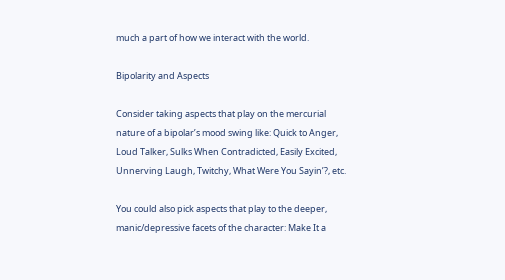much a part of how we interact with the world.

Bipolarity and Aspects

Consider taking aspects that play on the mercurial nature of a bipolar’s mood swing like: Quick to Anger, Loud Talker, Sulks When Contradicted, Easily Excited, Unnerving Laugh, Twitchy, What Were You Sayin’?, etc.

You could also pick aspects that play to the deeper, manic/depressive facets of the character: Make It a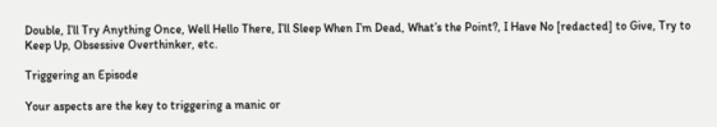Double, I’ll Try Anything Once, Well Hello There, I’ll Sleep When I’m Dead, What’s the Point?, I Have No [redacted] to Give, Try to Keep Up, Obsessive Overthinker, etc.

Triggering an Episode

Your aspects are the key to triggering a manic or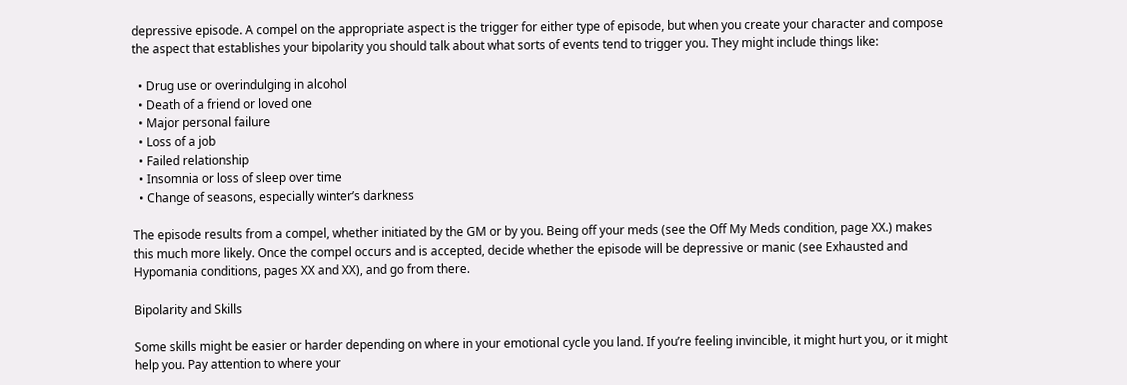depressive episode. A compel on the appropriate aspect is the trigger for either type of episode, but when you create your character and compose the aspect that establishes your bipolarity you should talk about what sorts of events tend to trigger you. They might include things like:

  • Drug use or overindulging in alcohol
  • Death of a friend or loved one
  • Major personal failure
  • Loss of a job
  • Failed relationship
  • Insomnia or loss of sleep over time
  • Change of seasons, especially winter’s darkness

The episode results from a compel, whether initiated by the GM or by you. Being off your meds (see the Off My Meds condition, page XX.) makes this much more likely. Once the compel occurs and is accepted, decide whether the episode will be depressive or manic (see Exhausted and Hypomania conditions, pages XX and XX), and go from there.

Bipolarity and Skills

Some skills might be easier or harder depending on where in your emotional cycle you land. If you’re feeling invincible, it might hurt you, or it might help you. Pay attention to where your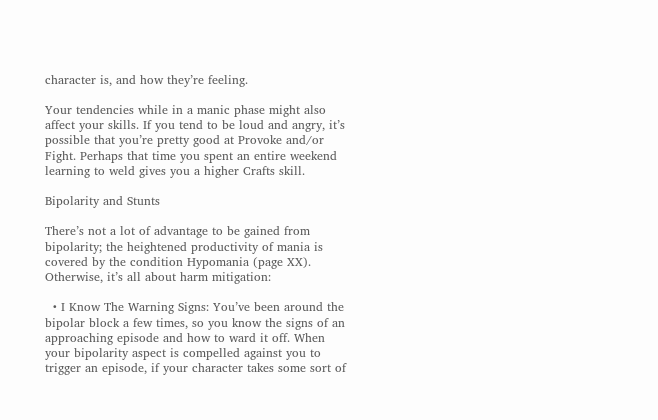character is, and how they’re feeling.

Your tendencies while in a manic phase might also affect your skills. If you tend to be loud and angry, it’s possible that you’re pretty good at Provoke and/or Fight. Perhaps that time you spent an entire weekend learning to weld gives you a higher Crafts skill.

Bipolarity and Stunts

There’s not a lot of advantage to be gained from bipolarity; the heightened productivity of mania is covered by the condition Hypomania (page XX). Otherwise, it’s all about harm mitigation:

  • I Know The Warning Signs: You’ve been around the bipolar block a few times, so you know the signs of an approaching episode and how to ward it off. When your bipolarity aspect is compelled against you to trigger an episode, if your character takes some sort of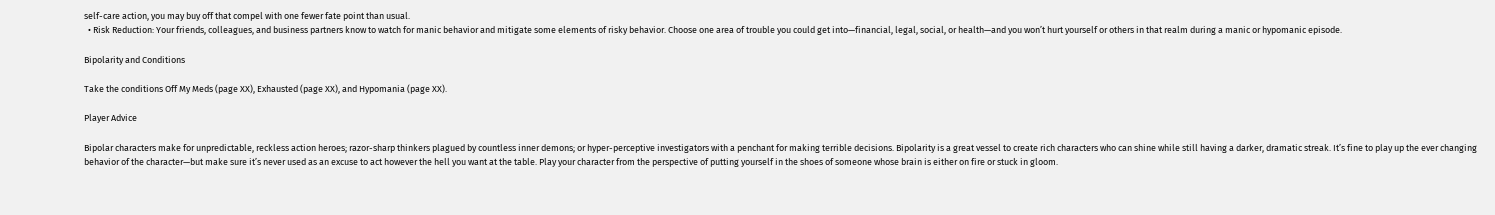self-care action, you may buy off that compel with one fewer fate point than usual.
  • Risk Reduction: Your friends, colleagues, and business partners know to watch for manic behavior and mitigate some elements of risky behavior. Choose one area of trouble you could get into—financial, legal, social, or health—and you won’t hurt yourself or others in that realm during a manic or hypomanic episode.

Bipolarity and Conditions

Take the conditions Off My Meds (page XX), Exhausted (page XX), and Hypomania (page XX).

Player Advice

Bipolar characters make for unpredictable, reckless action heroes; razor-sharp thinkers plagued by countless inner demons; or hyper-perceptive investigators with a penchant for making terrible decisions. Bipolarity is a great vessel to create rich characters who can shine while still having a darker, dramatic streak. It’s fine to play up the ever changing behavior of the character—but make sure it’s never used as an excuse to act however the hell you want at the table. Play your character from the perspective of putting yourself in the shoes of someone whose brain is either on fire or stuck in gloom.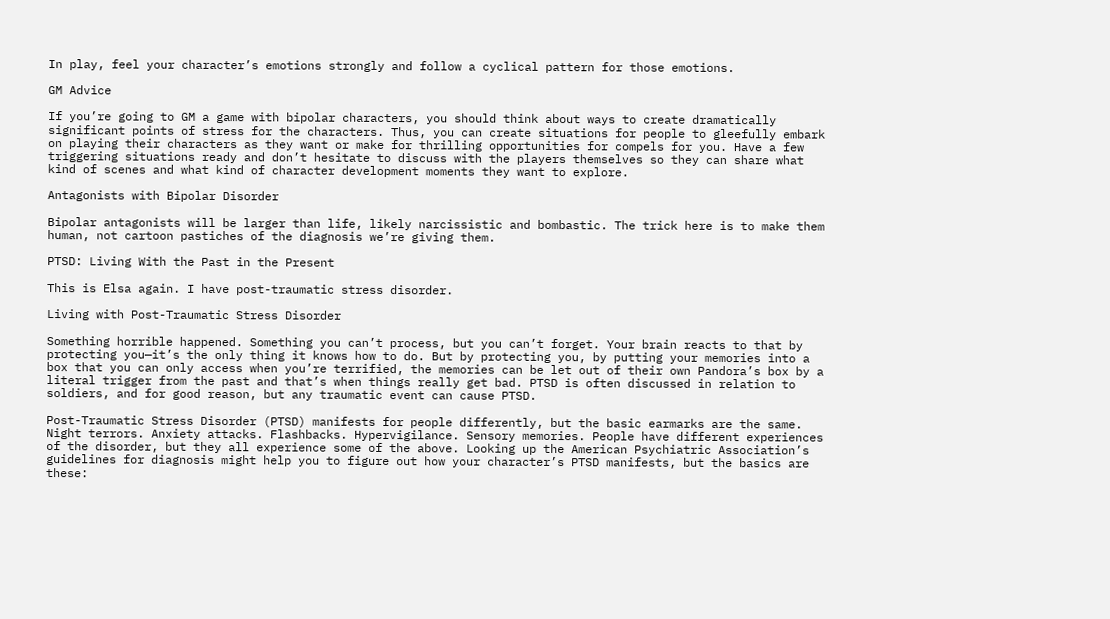In play, feel your character’s emotions strongly and follow a cyclical pattern for those emotions.

GM Advice

If you’re going to GM a game with bipolar characters, you should think about ways to create dramatically significant points of stress for the characters. Thus, you can create situations for people to gleefully embark on playing their characters as they want or make for thrilling opportunities for compels for you. Have a few triggering situations ready and don’t hesitate to discuss with the players themselves so they can share what kind of scenes and what kind of character development moments they want to explore.

Antagonists with Bipolar Disorder

Bipolar antagonists will be larger than life, likely narcissistic and bombastic. The trick here is to make them human, not cartoon pastiches of the diagnosis we’re giving them.

PTSD: Living With the Past in the Present

This is Elsa again. I have post-traumatic stress disorder.

Living with Post-Traumatic Stress Disorder

Something horrible happened. Something you can’t process, but you can’t forget. Your brain reacts to that by protecting you—it’s the only thing it knows how to do. But by protecting you, by putting your memories into a box that you can only access when you’re terrified, the memories can be let out of their own Pandora’s box by a literal trigger from the past and that’s when things really get bad. PTSD is often discussed in relation to soldiers, and for good reason, but any traumatic event can cause PTSD.

Post-Traumatic Stress Disorder (PTSD) manifests for people differently, but the basic earmarks are the same. Night terrors. Anxiety attacks. Flashbacks. Hypervigilance. Sensory memories. People have different experiences of the disorder, but they all experience some of the above. Looking up the American Psychiatric Association’s guidelines for diagnosis might help you to figure out how your character’s PTSD manifests, but the basics are these: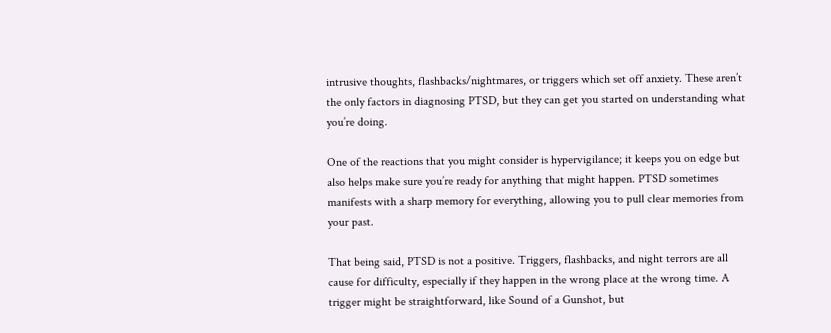intrusive thoughts, flashbacks/nightmares, or triggers which set off anxiety. These aren’t the only factors in diagnosing PTSD, but they can get you started on understanding what you’re doing.

One of the reactions that you might consider is hypervigilance; it keeps you on edge but also helps make sure you’re ready for anything that might happen. PTSD sometimes manifests with a sharp memory for everything, allowing you to pull clear memories from your past.

That being said, PTSD is not a positive. Triggers, flashbacks, and night terrors are all cause for difficulty, especially if they happen in the wrong place at the wrong time. A trigger might be straightforward, like Sound of a Gunshot, but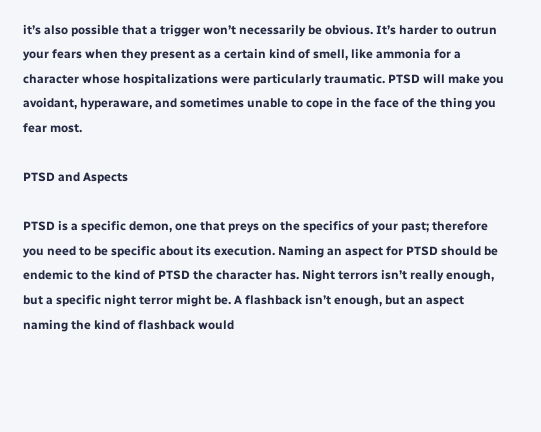it’s also possible that a trigger won’t necessarily be obvious. It’s harder to outrun your fears when they present as a certain kind of smell, like ammonia for a character whose hospitalizations were particularly traumatic. PTSD will make you avoidant, hyperaware, and sometimes unable to cope in the face of the thing you fear most.

PTSD and Aspects

PTSD is a specific demon, one that preys on the specifics of your past; therefore you need to be specific about its execution. Naming an aspect for PTSD should be endemic to the kind of PTSD the character has. Night terrors isn’t really enough, but a specific night terror might be. A flashback isn’t enough, but an aspect naming the kind of flashback would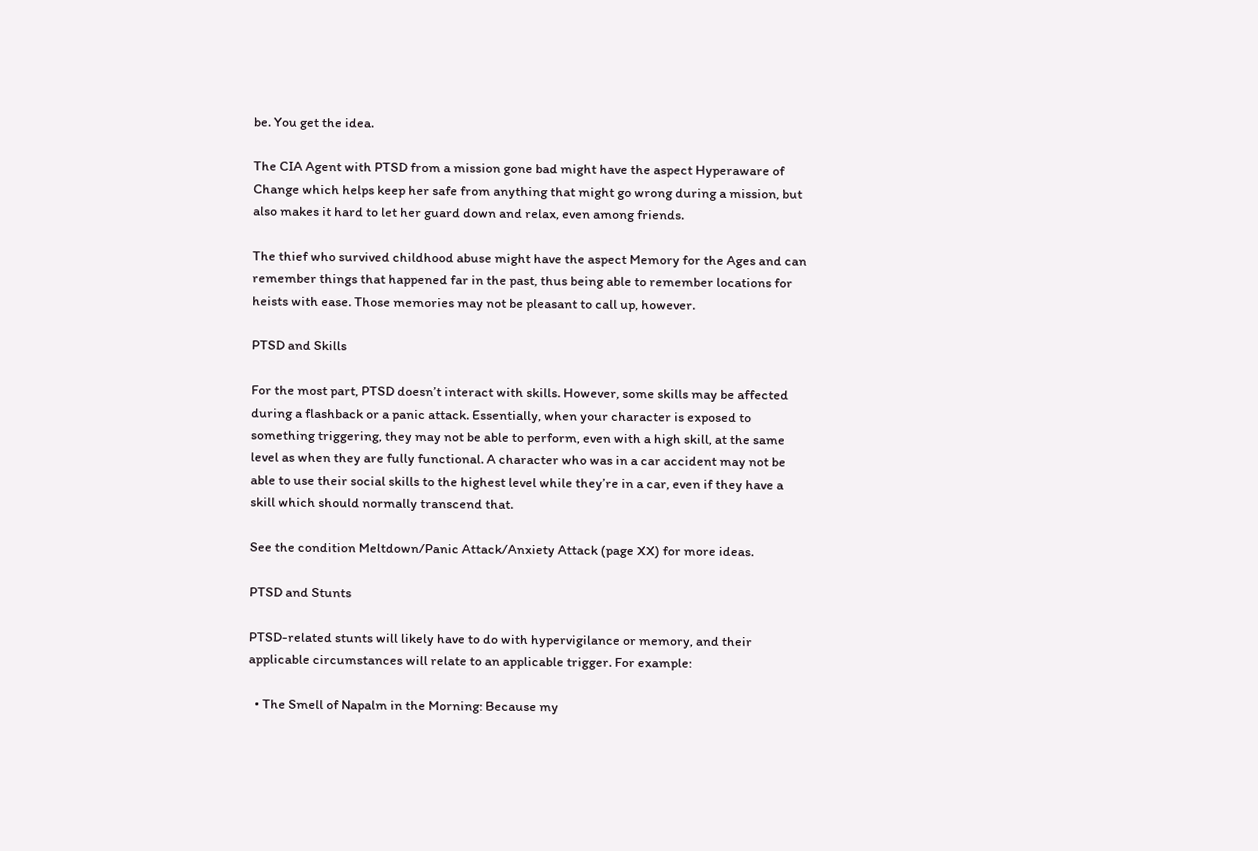be. You get the idea.

The CIA Agent with PTSD from a mission gone bad might have the aspect Hyperaware of Change which helps keep her safe from anything that might go wrong during a mission, but also makes it hard to let her guard down and relax, even among friends.

The thief who survived childhood abuse might have the aspect Memory for the Ages and can remember things that happened far in the past, thus being able to remember locations for heists with ease. Those memories may not be pleasant to call up, however.

PTSD and Skills

For the most part, PTSD doesn’t interact with skills. However, some skills may be affected during a flashback or a panic attack. Essentially, when your character is exposed to something triggering, they may not be able to perform, even with a high skill, at the same level as when they are fully functional. A character who was in a car accident may not be able to use their social skills to the highest level while they’re in a car, even if they have a skill which should normally transcend that.

See the condition Meltdown/Panic Attack/Anxiety Attack (page XX) for more ideas.

PTSD and Stunts

PTSD-related stunts will likely have to do with hypervigilance or memory, and their applicable circumstances will relate to an applicable trigger. For example:

  • The Smell of Napalm in the Morning: Because my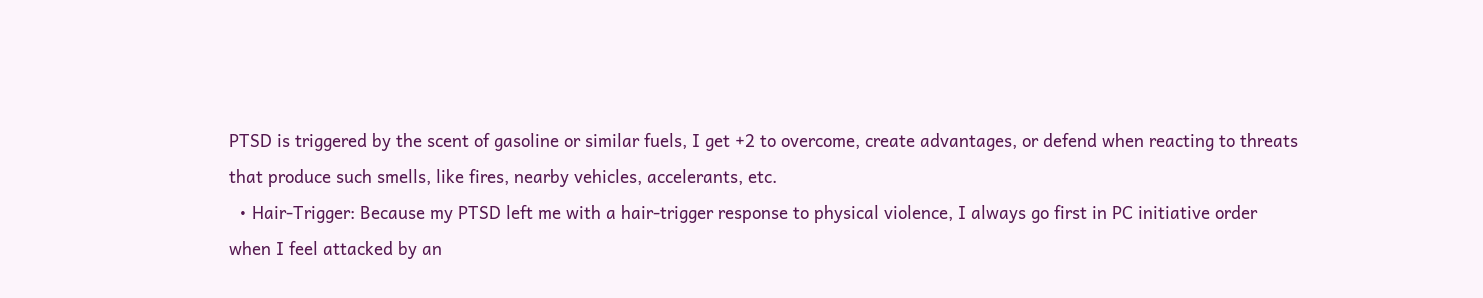PTSD is triggered by the scent of gasoline or similar fuels, I get +2 to overcome, create advantages, or defend when reacting to threats that produce such smells, like fires, nearby vehicles, accelerants, etc.
  • Hair-Trigger: Because my PTSD left me with a hair-trigger response to physical violence, I always go first in PC initiative order when I feel attacked by an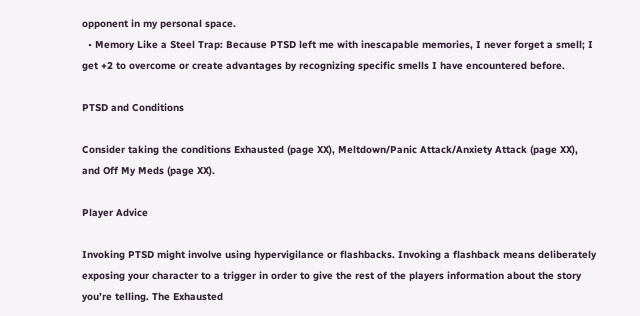opponent in my personal space.
  • Memory Like a Steel Trap: Because PTSD left me with inescapable memories, I never forget a smell; I get +2 to overcome or create advantages by recognizing specific smells I have encountered before.

PTSD and Conditions

Consider taking the conditions Exhausted (page XX), Meltdown/Panic Attack/Anxiety Attack (page XX), and Off My Meds (page XX).

Player Advice

Invoking PTSD might involve using hypervigilance or flashbacks. Invoking a flashback means deliberately exposing your character to a trigger in order to give the rest of the players information about the story you’re telling. The Exhausted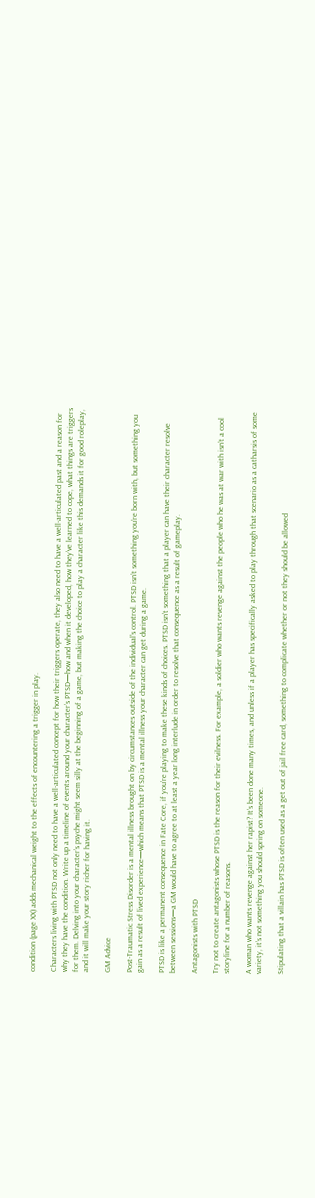condition (page XX) adds mechanical weight to the effects of encountering a trigger in play.

Characters living with PTSD not only need to have a well-articulated concept for how their triggers operate, they also need to have a well-articulated past and a reason for why they have the condition. Write up a timeline of events around your character’s PTSD—how and when it developed, how they’ve learned to cope, what things are triggers for them. Delving into your character’s psyche might seem silly at the beginning of a game, but making the choice to play a character like this demands it for good roleplay, and it will make your story richer for having it.

GM Advice

Post-Traumatic Stress Disorder is a mental illness brought on by circumstances outside of the individual’s control. PTSD isn’t something you’re born with, but something you gain as a result of lived experience—which means that PTSD is a mental illness your character can get during a game.

PTSD is like a permanent consequence in Fate Core, if you’re playing to make these kinds of choices. PTSD isn’t something that a player can have their character resolve between sessions—a GM would have to agree to at least a year long interlude in order to resolve that consequence as a result of gameplay.

Antagonists with PTSD

Try not to create antagonists whose PTSD is the reason for their evilness. For example, a soldier who wants revenge against the people who he was at war with isn’t a cool storyline for a number of reasons.

A woman who wants revenge against her rapist? It’s been done many times, and unless if a player has specifically asked to play through that scenario as a catharsis of some variety, it’s not something you should spring on someone.

Stipulating that a villain has PTSD is often used as a get out of jail free card, something to complicate whether or not they should be allowed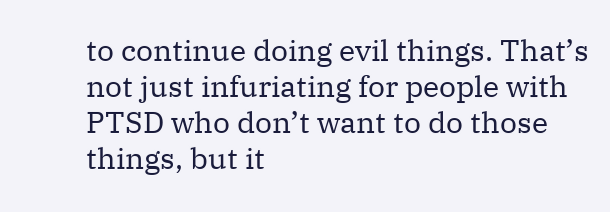to continue doing evil things. That’s not just infuriating for people with PTSD who don’t want to do those things, but it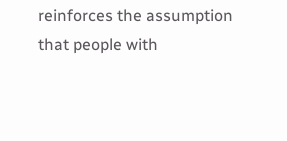reinforces the assumption that people with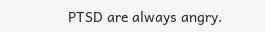PTSD are always angry.